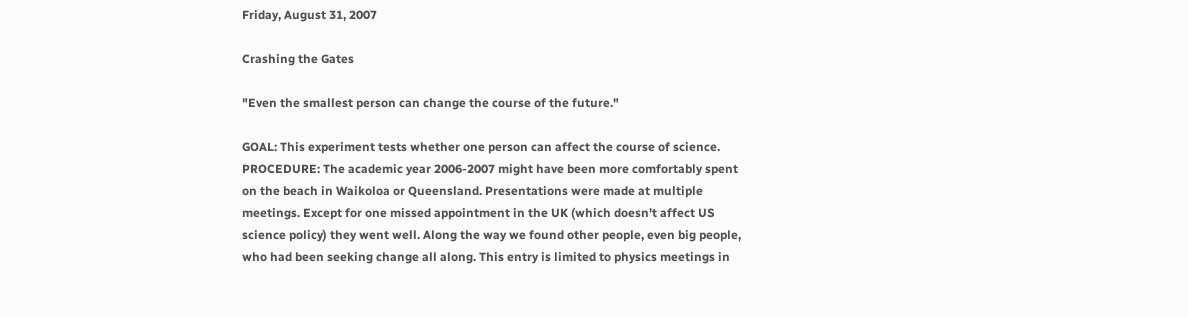Friday, August 31, 2007

Crashing the Gates

"Even the smallest person can change the course of the future."

GOAL: This experiment tests whether one person can affect the course of science. PROCEDURE: The academic year 2006-2007 might have been more comfortably spent on the beach in Waikoloa or Queensland. Presentations were made at multiple meetings. Except for one missed appointment in the UK (which doesn't affect US science policy) they went well. Along the way we found other people, even big people, who had been seeking change all along. This entry is limited to physics meetings in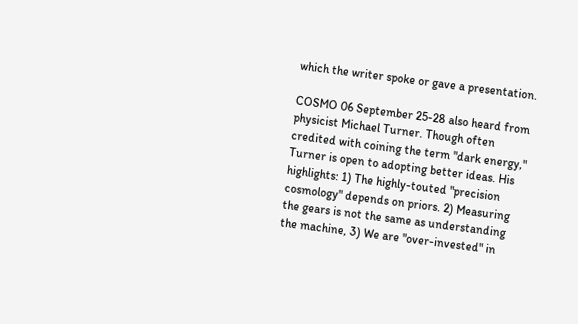which the writer spoke or gave a presentation.

COSMO 06 September 25-28 also heard from physicist Michael Turner. Though often credited with coining the term "dark energy," Turner is open to adopting better ideas. His highlights: 1) The highly-touted "precision cosmology" depends on priors. 2) Measuring the gears is not the same as understanding the machine, 3) We are "over-invested" in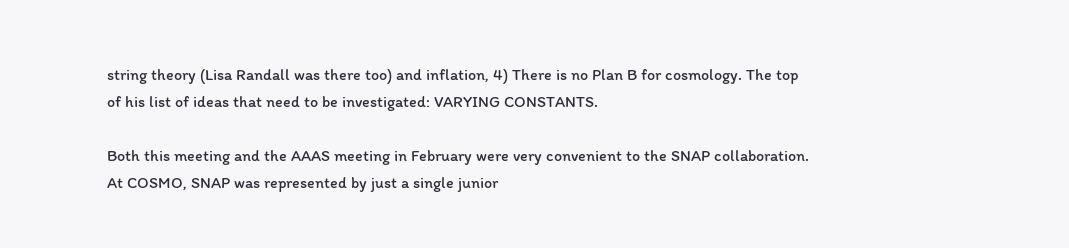string theory (Lisa Randall was there too) and inflation, 4) There is no Plan B for cosmology. The top of his list of ideas that need to be investigated: VARYING CONSTANTS.

Both this meeting and the AAAS meeting in February were very convenient to the SNAP collaboration. At COSMO, SNAP was represented by just a single junior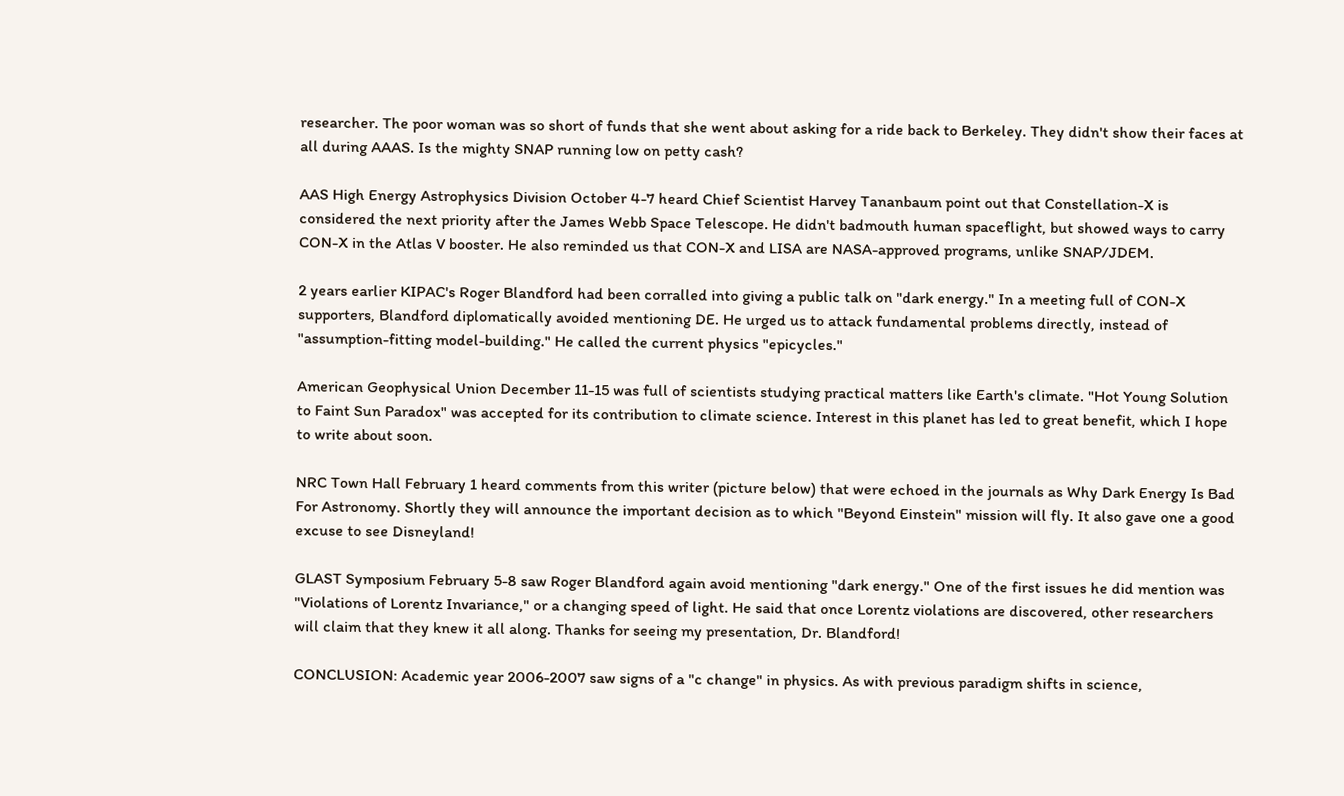researcher. The poor woman was so short of funds that she went about asking for a ride back to Berkeley. They didn't show their faces at all during AAAS. Is the mighty SNAP running low on petty cash?

AAS High Energy Astrophysics Division October 4-7 heard Chief Scientist Harvey Tananbaum point out that Constellation-X is considered the next priority after the James Webb Space Telescope. He didn't badmouth human spaceflight, but showed ways to carry CON-X in the Atlas V booster. He also reminded us that CON-X and LISA are NASA-approved programs, unlike SNAP/JDEM.

2 years earlier KIPAC's Roger Blandford had been corralled into giving a public talk on "dark energy." In a meeting full of CON-X supporters, Blandford diplomatically avoided mentioning DE. He urged us to attack fundamental problems directly, instead of "assumption-fitting model-building." He called the current physics "epicycles."

American Geophysical Union December 11-15 was full of scientists studying practical matters like Earth's climate. "Hot Young Solution to Faint Sun Paradox" was accepted for its contribution to climate science. Interest in this planet has led to great benefit, which I hope to write about soon.

NRC Town Hall February 1 heard comments from this writer (picture below) that were echoed in the journals as Why Dark Energy Is Bad For Astronomy. Shortly they will announce the important decision as to which "Beyond Einstein" mission will fly. It also gave one a good excuse to see Disneyland!

GLAST Symposium February 5-8 saw Roger Blandford again avoid mentioning "dark energy." One of the first issues he did mention was "Violations of Lorentz Invariance," or a changing speed of light. He said that once Lorentz violations are discovered, other researchers will claim that they knew it all along. Thanks for seeing my presentation, Dr. Blandford!

CONCLUSION: Academic year 2006-2007 saw signs of a "c change" in physics. As with previous paradigm shifts in science,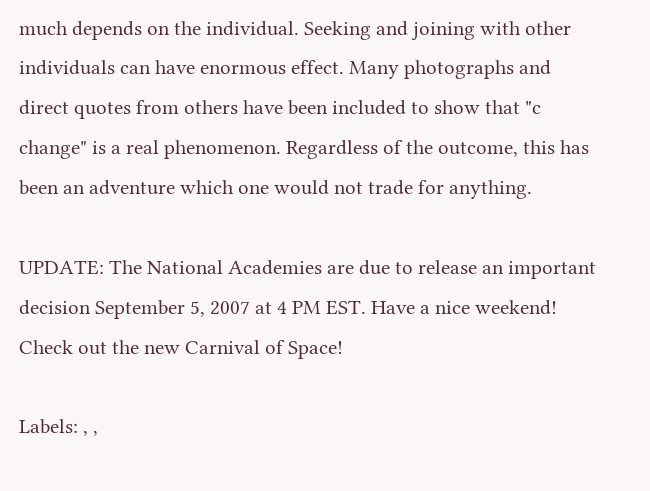much depends on the individual. Seeking and joining with other individuals can have enormous effect. Many photographs and direct quotes from others have been included to show that "c change" is a real phenomenon. Regardless of the outcome, this has been an adventure which one would not trade for anything.

UPDATE: The National Academies are due to release an important decision September 5, 2007 at 4 PM EST. Have a nice weekend! Check out the new Carnival of Space!

Labels: , ,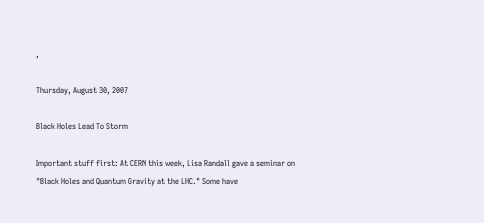,

Thursday, August 30, 2007

Black Holes Lead To Storm

Important stuff first: At CERN this week, Lisa Randall gave a seminar on "Black Holes and Quantum Gravity at the LHC." Some have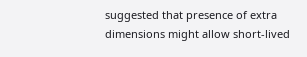suggested that presence of extra dimensions might allow short-lived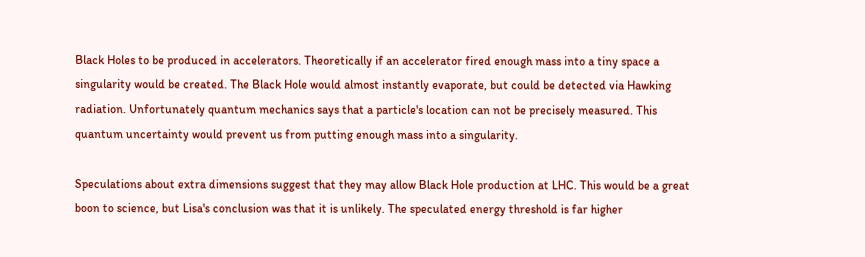Black Holes to be produced in accelerators. Theoretically if an accelerator fired enough mass into a tiny space a singularity would be created. The Black Hole would almost instantly evaporate, but could be detected via Hawking radiation. Unfortunately quantum mechanics says that a particle's location can not be precisely measured. This quantum uncertainty would prevent us from putting enough mass into a singularity.

Speculations about extra dimensions suggest that they may allow Black Hole production at LHC. This would be a great boon to science, but Lisa's conclusion was that it is unlikely. The speculated energy threshold is far higher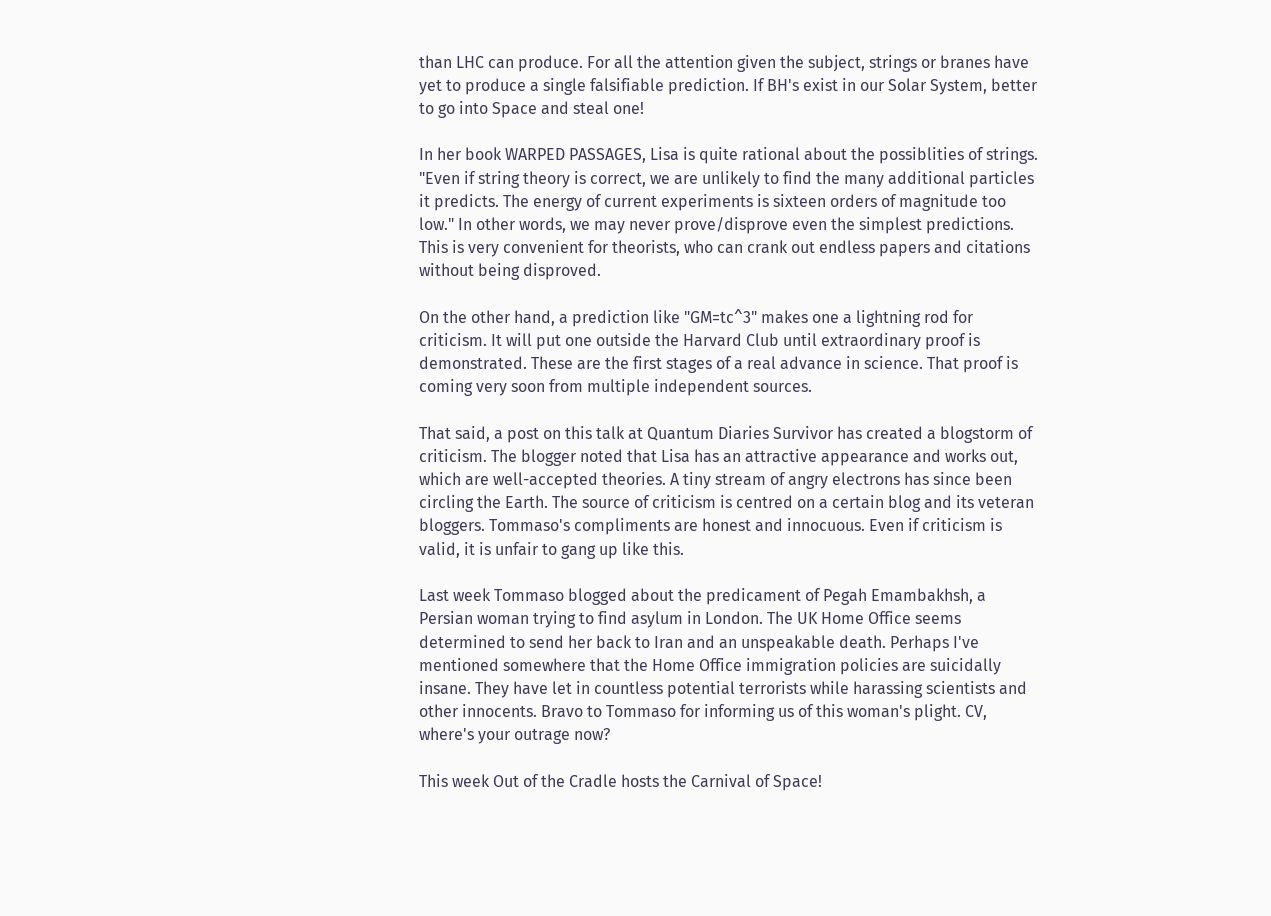than LHC can produce. For all the attention given the subject, strings or branes have yet to produce a single falsifiable prediction. If BH's exist in our Solar System, better to go into Space and steal one!

In her book WARPED PASSAGES, Lisa is quite rational about the possiblities of strings. "Even if string theory is correct, we are unlikely to find the many additional particles it predicts. The energy of current experiments is sixteen orders of magnitude too low." In other words, we may never prove/disprove even the simplest predictions. This is very convenient for theorists, who can crank out endless papers and citations without being disproved.

On the other hand, a prediction like "GM=tc^3" makes one a lightning rod for criticism. It will put one outside the Harvard Club until extraordinary proof is demonstrated. These are the first stages of a real advance in science. That proof is coming very soon from multiple independent sources.

That said, a post on this talk at Quantum Diaries Survivor has created a blogstorm of criticism. The blogger noted that Lisa has an attractive appearance and works out, which are well-accepted theories. A tiny stream of angry electrons has since been circling the Earth. The source of criticism is centred on a certain blog and its veteran bloggers. Tommaso's compliments are honest and innocuous. Even if criticism is valid, it is unfair to gang up like this.

Last week Tommaso blogged about the predicament of Pegah Emambakhsh, a Persian woman trying to find asylum in London. The UK Home Office seems determined to send her back to Iran and an unspeakable death. Perhaps I've mentioned somewhere that the Home Office immigration policies are suicidally insane. They have let in countless potential terrorists while harassing scientists and other innocents. Bravo to Tommaso for informing us of this woman's plight. CV, where's your outrage now?

This week Out of the Cradle hosts the Carnival of Space!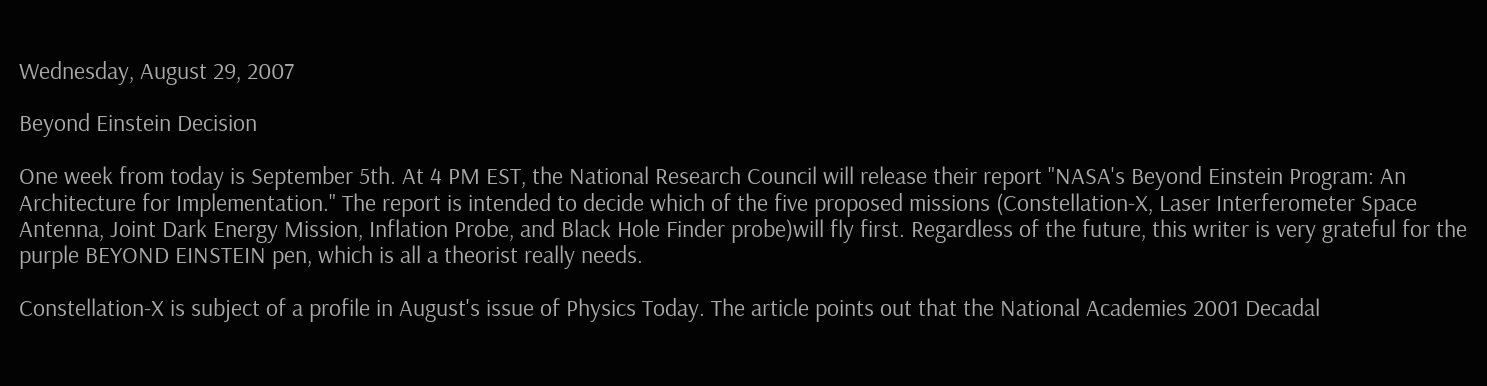Wednesday, August 29, 2007

Beyond Einstein Decision

One week from today is September 5th. At 4 PM EST, the National Research Council will release their report "NASA's Beyond Einstein Program: An Architecture for Implementation." The report is intended to decide which of the five proposed missions (Constellation-X, Laser Interferometer Space Antenna, Joint Dark Energy Mission, Inflation Probe, and Black Hole Finder probe)will fly first. Regardless of the future, this writer is very grateful for the purple BEYOND EINSTEIN pen, which is all a theorist really needs.

Constellation-X is subject of a profile in August's issue of Physics Today. The article points out that the National Academies 2001 Decadal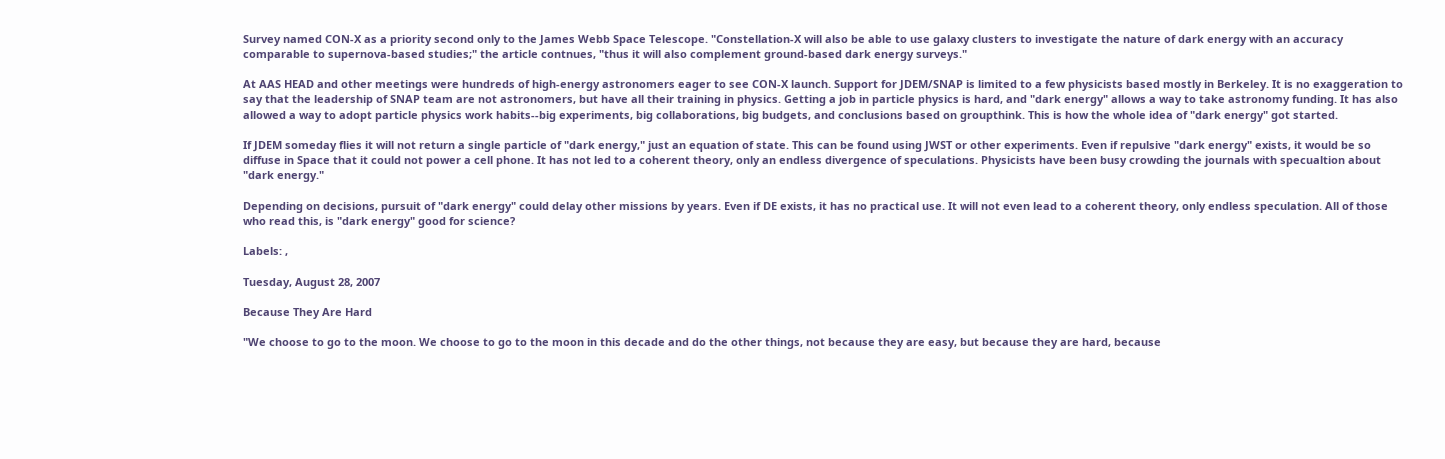Survey named CON-X as a priority second only to the James Webb Space Telescope. "Constellation-X will also be able to use galaxy clusters to investigate the nature of dark energy with an accuracy comparable to supernova-based studies;" the article contnues, "thus it will also complement ground-based dark energy surveys."

At AAS HEAD and other meetings were hundreds of high-energy astronomers eager to see CON-X launch. Support for JDEM/SNAP is limited to a few physicists based mostly in Berkeley. It is no exaggeration to say that the leadership of SNAP team are not astronomers, but have all their training in physics. Getting a job in particle physics is hard, and "dark energy" allows a way to take astronomy funding. It has also allowed a way to adopt particle physics work habits--big experiments, big collaborations, big budgets, and conclusions based on groupthink. This is how the whole idea of "dark energy" got started.

If JDEM someday flies it will not return a single particle of "dark energy," just an equation of state. This can be found using JWST or other experiments. Even if repulsive "dark energy" exists, it would be so diffuse in Space that it could not power a cell phone. It has not led to a coherent theory, only an endless divergence of speculations. Physicists have been busy crowding the journals with specualtion about "dark energy."

Depending on decisions, pursuit of "dark energy" could delay other missions by years. Even if DE exists, it has no practical use. It will not even lead to a coherent theory, only endless speculation. All of those who read this, is "dark energy" good for science?

Labels: ,

Tuesday, August 28, 2007

Because They Are Hard

"We choose to go to the moon. We choose to go to the moon in this decade and do the other things, not because they are easy, but because they are hard, because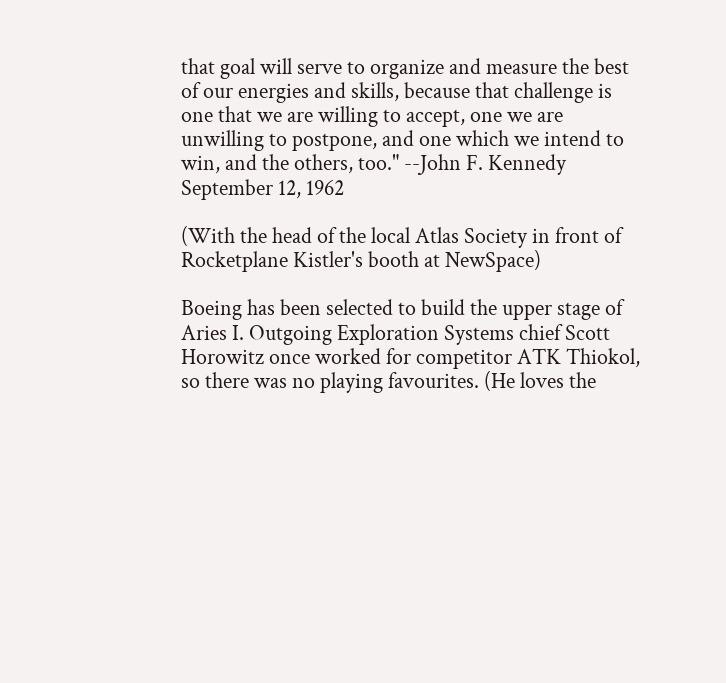that goal will serve to organize and measure the best of our energies and skills, because that challenge is one that we are willing to accept, one we are unwilling to postpone, and one which we intend to win, and the others, too." --John F. Kennedy September 12, 1962

(With the head of the local Atlas Society in front of Rocketplane Kistler's booth at NewSpace)

Boeing has been selected to build the upper stage of Aries I. Outgoing Exploration Systems chief Scott Horowitz once worked for competitor ATK Thiokol, so there was no playing favourites. (He loves the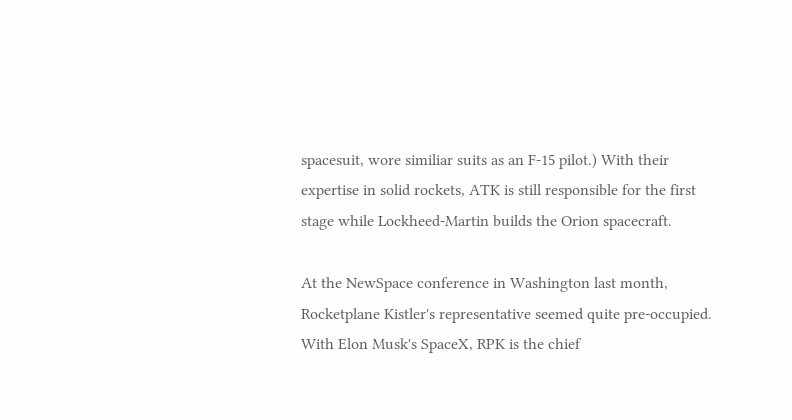spacesuit, wore similiar suits as an F-15 pilot.) With their expertise in solid rockets, ATK is still responsible for the first stage while Lockheed-Martin builds the Orion spacecraft.

At the NewSpace conference in Washington last month, Rocketplane Kistler's representative seemed quite pre-occupied. With Elon Musk's SpaceX, RPK is the chief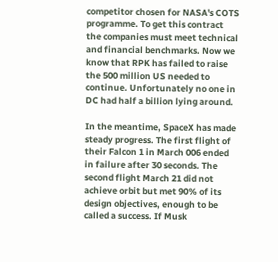competitor chosen for NASA's COTS programme. To get this contract the companies must meet technical and financial benchmarks. Now we know that RPK has failed to raise the 500 million US needed to continue. Unfortunately no one in DC had half a billion lying around.

In the meantime, SpaceX has made steady progress. The first flight of their Falcon 1 in March 006 ended in failure after 30 seconds. The second flight March 21 did not achieve orbit but met 90% of its design objectives, enough to be called a success. If Musk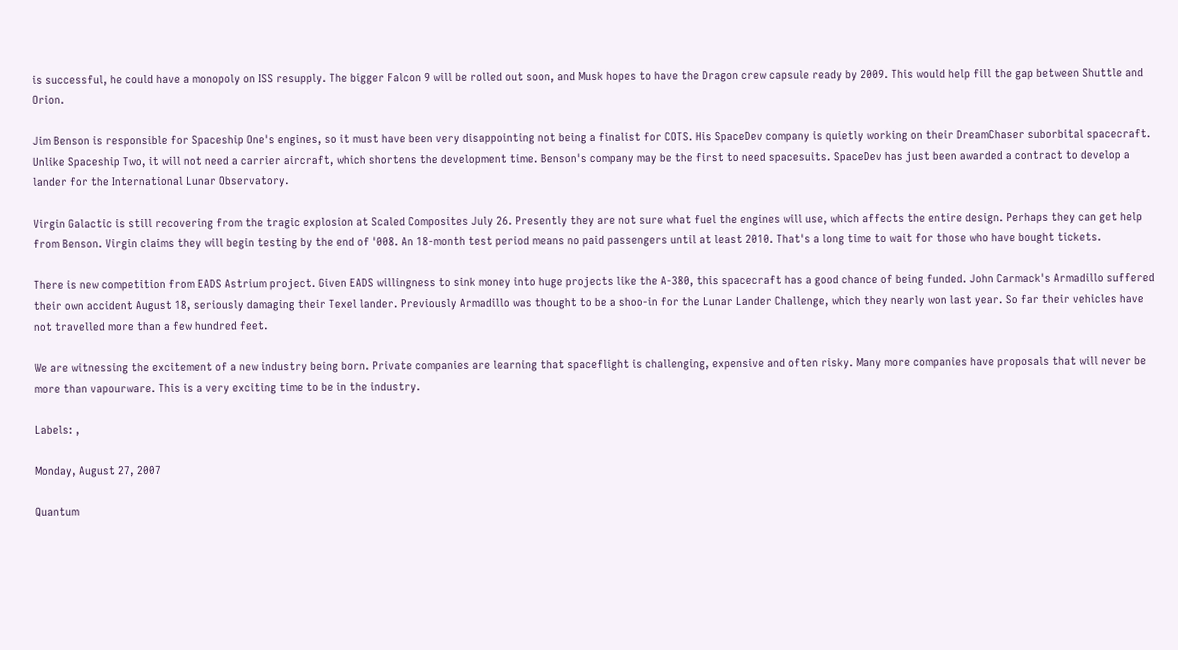is successful, he could have a monopoly on ISS resupply. The bigger Falcon 9 will be rolled out soon, and Musk hopes to have the Dragon crew capsule ready by 2009. This would help fill the gap between Shuttle and Orion.

Jim Benson is responsible for Spaceship One's engines, so it must have been very disappointing not being a finalist for COTS. His SpaceDev company is quietly working on their DreamChaser suborbital spacecraft. Unlike Spaceship Two, it will not need a carrier aircraft, which shortens the development time. Benson's company may be the first to need spacesuits. SpaceDev has just been awarded a contract to develop a lander for the International Lunar Observatory.

Virgin Galactic is still recovering from the tragic explosion at Scaled Composites July 26. Presently they are not sure what fuel the engines will use, which affects the entire design. Perhaps they can get help from Benson. Virgin claims they will begin testing by the end of '008. An 18-month test period means no paid passengers until at least 2010. That's a long time to wait for those who have bought tickets.

There is new competition from EADS Astrium project. Given EADS willingness to sink money into huge projects like the A-380, this spacecraft has a good chance of being funded. John Carmack's Armadillo suffered their own accident August 18, seriously damaging their Texel lander. Previously Armadillo was thought to be a shoo-in for the Lunar Lander Challenge, which they nearly won last year. So far their vehicles have not travelled more than a few hundred feet.

We are witnessing the excitement of a new industry being born. Private companies are learning that spaceflight is challenging, expensive and often risky. Many more companies have proposals that will never be more than vapourware. This is a very exciting time to be in the industry.

Labels: ,

Monday, August 27, 2007

Quantum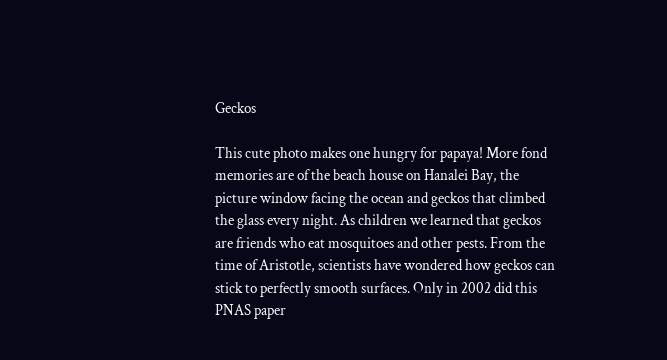Geckos

This cute photo makes one hungry for papaya! More fond memories are of the beach house on Hanalei Bay, the picture window facing the ocean and geckos that climbed the glass every night. As children we learned that geckos are friends who eat mosquitoes and other pests. From the time of Aristotle, scientists have wondered how geckos can stick to perfectly smooth surfaces. Only in 2002 did this PNAS paper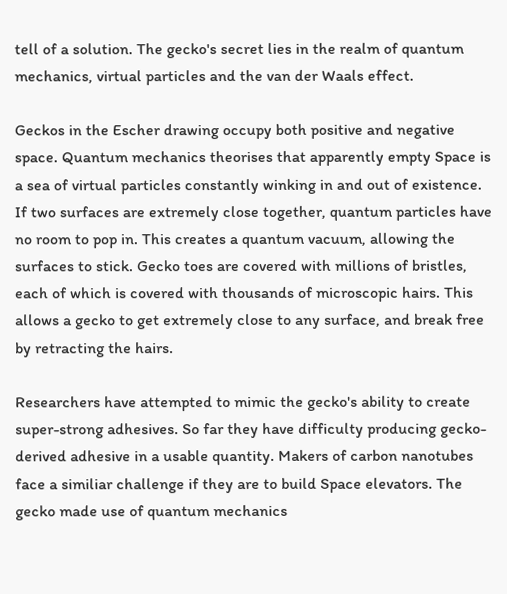tell of a solution. The gecko's secret lies in the realm of quantum mechanics, virtual particles and the van der Waals effect.

Geckos in the Escher drawing occupy both positive and negative space. Quantum mechanics theorises that apparently empty Space is a sea of virtual particles constantly winking in and out of existence. If two surfaces are extremely close together, quantum particles have no room to pop in. This creates a quantum vacuum, allowing the surfaces to stick. Gecko toes are covered with millions of bristles, each of which is covered with thousands of microscopic hairs. This allows a gecko to get extremely close to any surface, and break free by retracting the hairs.

Researchers have attempted to mimic the gecko's ability to create super-strong adhesives. So far they have difficulty producing gecko-derived adhesive in a usable quantity. Makers of carbon nanotubes face a similiar challenge if they are to build Space elevators. The gecko made use of quantum mechanics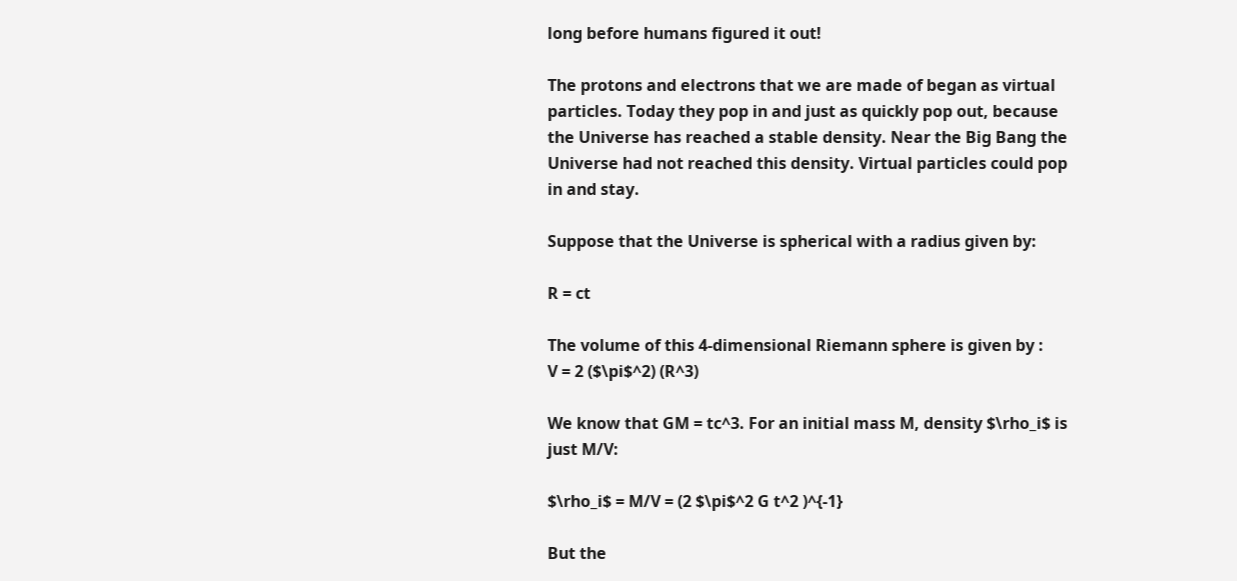long before humans figured it out!

The protons and electrons that we are made of began as virtual particles. Today they pop in and just as quickly pop out, because the Universe has reached a stable density. Near the Big Bang the Universe had not reached this density. Virtual particles could pop in and stay.

Suppose that the Universe is spherical with a radius given by:

R = ct

The volume of this 4-dimensional Riemann sphere is given by :
V = 2 ($\pi$^2) (R^3)

We know that GM = tc^3. For an initial mass M, density $\rho_i$ is just M/V:

$\rho_i$ = M/V = (2 $\pi$^2 G t^2 )^{-1}

But the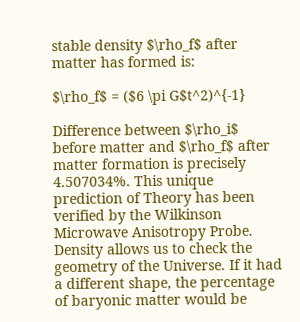stable density $\rho_f$ after matter has formed is:

$\rho_f$ = ($6 \pi G$t^2)^{-1}

Difference between $\rho_i$ before matter and $\rho_f$ after matter formation is precisely 4.507034%. This unique prediction of Theory has been verified by the Wilkinson Microwave Anisotropy Probe. Density allows us to check the geometry of the Universe. If it had a different shape, the percentage of baryonic matter would be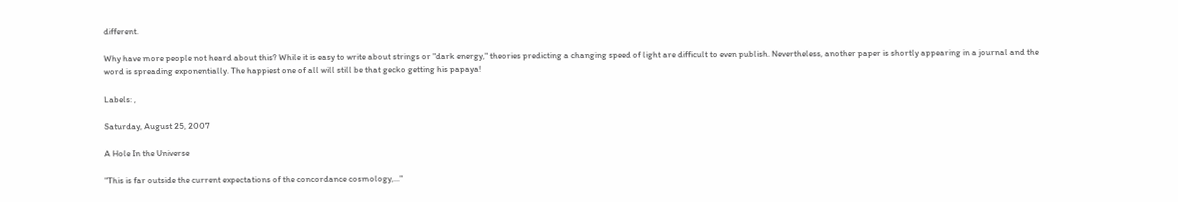different.

Why have more people not heard about this? While it is easy to write about strings or "dark energy," theories predicting a changing speed of light are difficult to even publish. Nevertheless, another paper is shortly appearing in a journal and the word is spreading exponentially. The happiest one of all will still be that gecko getting his papaya!

Labels: ,

Saturday, August 25, 2007

A Hole In the Universe

"This is far outside the current expectations of the concordance cosmology,..."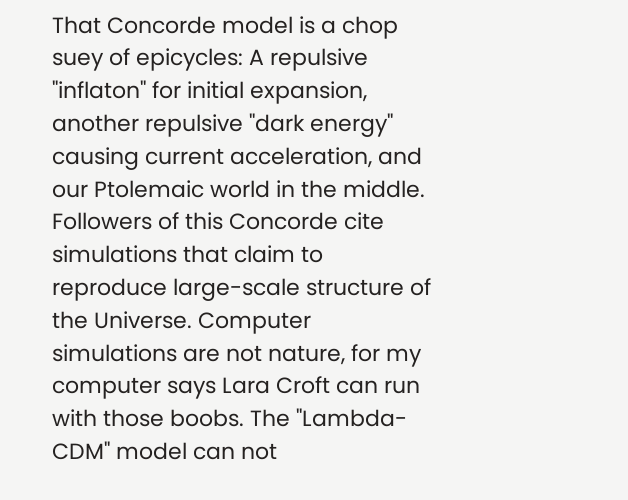That Concorde model is a chop suey of epicycles: A repulsive "inflaton" for initial expansion, another repulsive "dark energy" causing current acceleration, and our Ptolemaic world in the middle. Followers of this Concorde cite simulations that claim to reproduce large-scale structure of the Universe. Computer simulations are not nature, for my computer says Lara Croft can run with those boobs. The "Lambda-CDM" model can not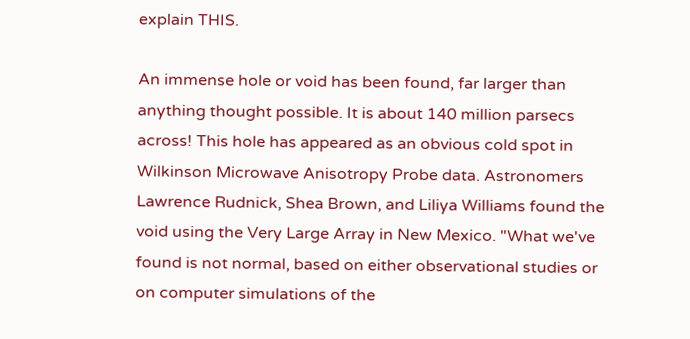explain THIS.

An immense hole or void has been found, far larger than anything thought possible. It is about 140 million parsecs across! This hole has appeared as an obvious cold spot in Wilkinson Microwave Anisotropy Probe data. Astronomers Lawrence Rudnick, Shea Brown, and Liliya Williams found the void using the Very Large Array in New Mexico. "What we've found is not normal, based on either observational studies or on computer simulations of the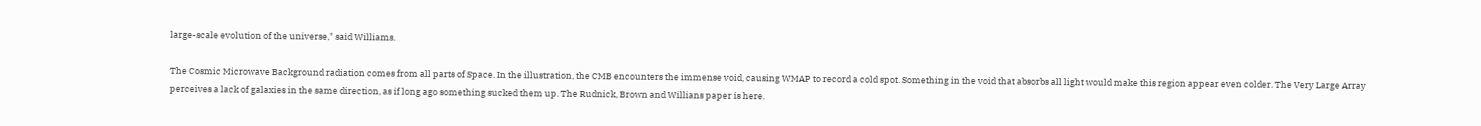large-scale evolution of the universe," said Williams.

The Cosmic Microwave Background radiation comes from all parts of Space. In the illustration, the CMB encounters the immense void, causing WMAP to record a cold spot. Something in the void that absorbs all light would make this region appear even colder. The Very Large Array perceives a lack of galaxies in the same direction, as if long ago something sucked them up. The Rudnick, Brown and Willians paper is here.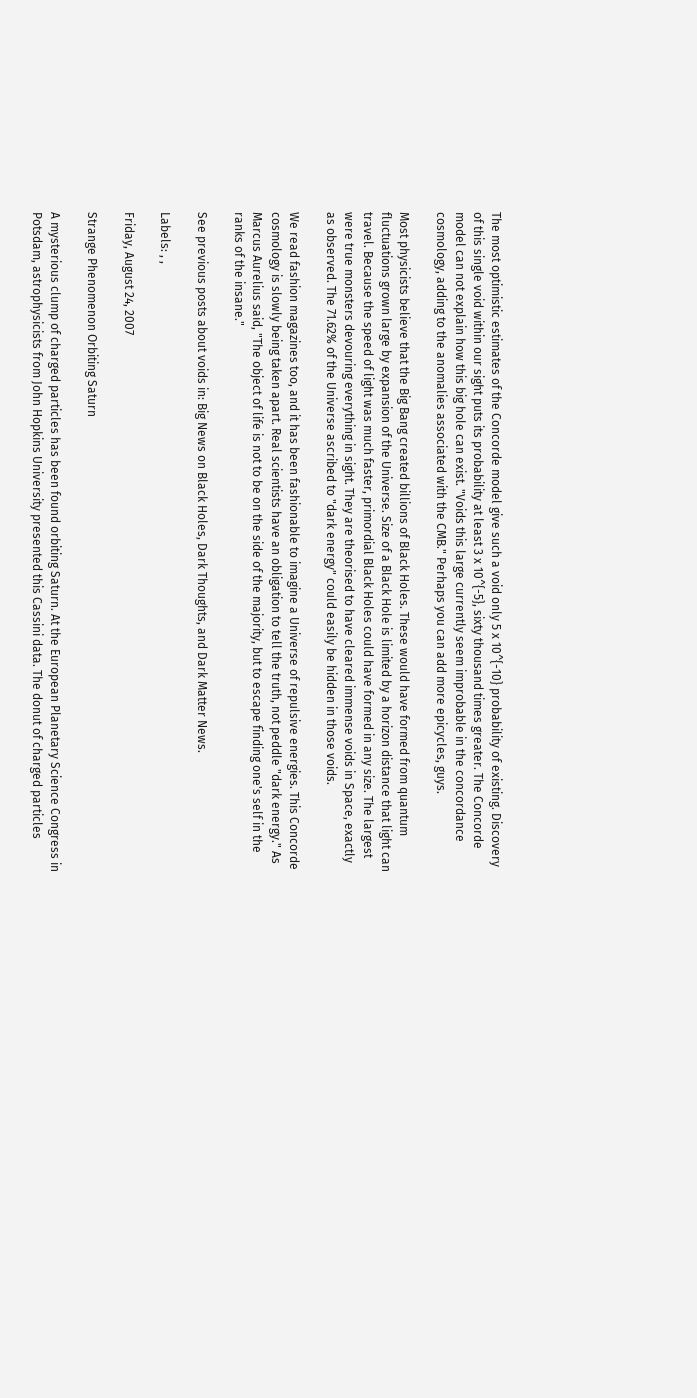The most optimistic estimates of the Concorde model give such a void only 5 x 10^{-10} probability of existing. Discovery of this single void within our sight puts its probability at least 3 x 10^{-5}, sixty thousand times greater. The Concorde model can not explain how this big hole can exist. "Voids this large currently seem improbable in the concordance cosmology, adding to the anomalies associated with the CMB." Perhaps you can add more epicycles, guys.

Most physicists believe that the Big Bang created billions of Black Holes. These would have formed from quantum fluctuations grown large by expansion of the Universe. Size of a Black Hole is limited by a horizon distance that light can travel. Because the speed of light was much faster, primordial Black Holes could have formed in any size. The largest were true monsters devouring everything in sight. They are theorised to have cleared immense voids in Space, exactly as observed. The 71.62% of the Universe ascribed to "dark energy" could easily be hidden in those voids.

We read fashion magazines too, and it has been fashionable to imagine a Universe of repulsive energies. This Concorde cosmology is slowly being taken apart. Real scientists have an obligation to tell the truth, not peddle "dark energy." As Marcus Aurelius said, "The object of life is not to be on the side of the majority, but to escape finding one's self in the ranks of the insane."

See previous posts about voids in: Big News on Black Holes, Dark Thoughts, and Dark Matter News.

Labels: , ,

Friday, August 24, 2007

Strange Phenomenon Orbiting Saturn

A mysterious clump of charged particles has been found orbiting Saturn. At the European Planetary Science Congress in Potsdam, astrophysicists from John Hopkins University presented this Cassini data. The donut of charged particles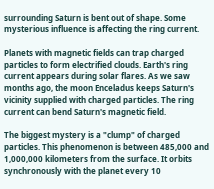surrounding Saturn is bent out of shape. Some mysterious influence is affecting the ring current.

Planets with magnetic fields can trap charged particles to form electrified clouds. Earth's ring current appears during solar flares. As we saw months ago, the moon Enceladus keeps Saturn's vicinity supplied with charged particles. The ring current can bend Saturn's magnetic field.

The biggest mystery is a "clump" of charged particles. This phenomenon is between 485,000 and 1,000,000 kilometers from the surface. It orbits synchronously with the planet every 10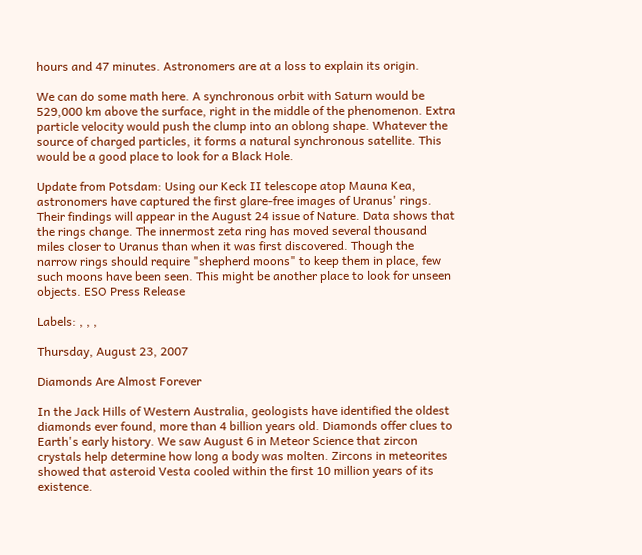hours and 47 minutes. Astronomers are at a loss to explain its origin.

We can do some math here. A synchronous orbit with Saturn would be 529,000 km above the surface, right in the middle of the phenomenon. Extra particle velocity would push the clump into an oblong shape. Whatever the source of charged particles, it forms a natural synchronous satellite. This would be a good place to look for a Black Hole.

Update from Potsdam: Using our Keck II telescope atop Mauna Kea, astronomers have captured the first glare-free images of Uranus' rings. Their findings will appear in the August 24 issue of Nature. Data shows that the rings change. The innermost zeta ring has moved several thousand miles closer to Uranus than when it was first discovered. Though the narrow rings should require "shepherd moons" to keep them in place, few such moons have been seen. This might be another place to look for unseen objects. ESO Press Release

Labels: , , ,

Thursday, August 23, 2007

Diamonds Are Almost Forever

In the Jack Hills of Western Australia, geologists have identified the oldest diamonds ever found, more than 4 billion years old. Diamonds offer clues to Earth's early history. We saw August 6 in Meteor Science that zircon crystals help determine how long a body was molten. Zircons in meteorites showed that asteroid Vesta cooled within the first 10 million years of its existence.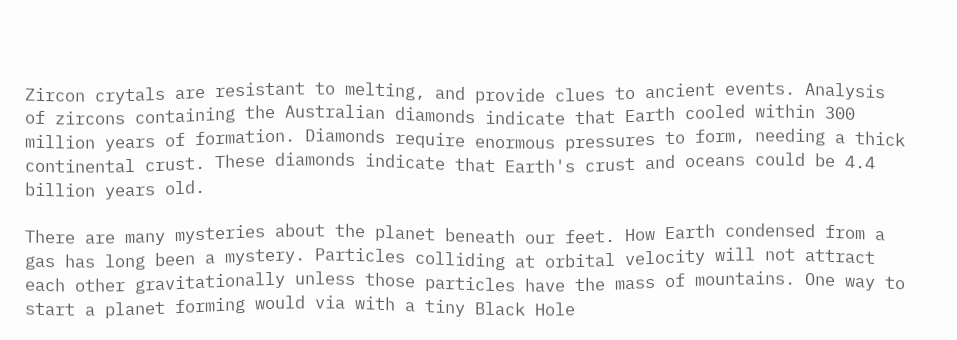Zircon crytals are resistant to melting, and provide clues to ancient events. Analysis of zircons containing the Australian diamonds indicate that Earth cooled within 300 million years of formation. Diamonds require enormous pressures to form, needing a thick continental crust. These diamonds indicate that Earth's crust and oceans could be 4.4 billion years old.

There are many mysteries about the planet beneath our feet. How Earth condensed from a gas has long been a mystery. Particles colliding at orbital velocity will not attract each other gravitationally unless those particles have the mass of mountains. One way to start a planet forming would via with a tiny Black Hole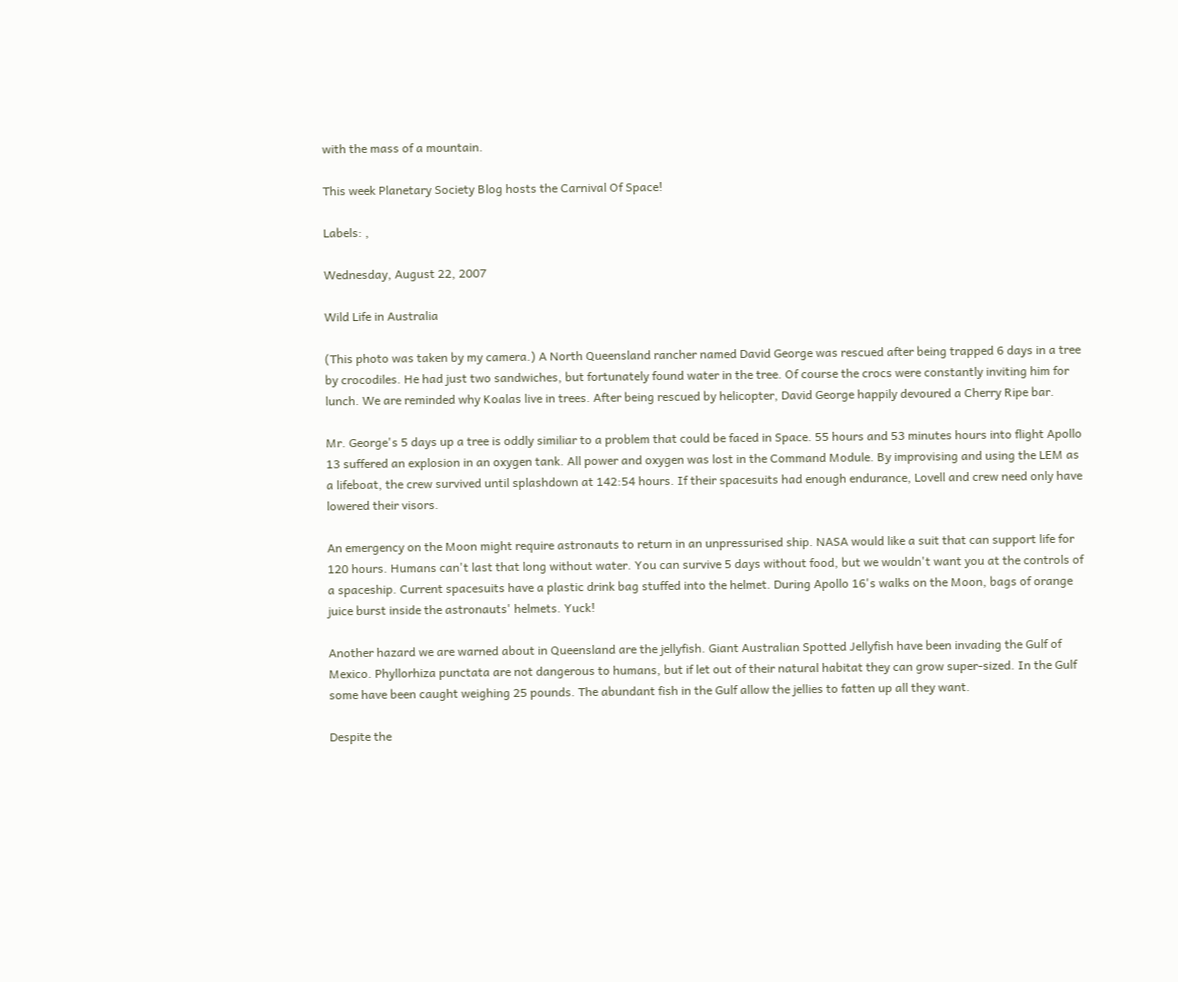with the mass of a mountain.

This week Planetary Society Blog hosts the Carnival Of Space!

Labels: ,

Wednesday, August 22, 2007

Wild Life in Australia

(This photo was taken by my camera.) A North Queensland rancher named David George was rescued after being trapped 6 days in a tree by crocodiles. He had just two sandwiches, but fortunately found water in the tree. Of course the crocs were constantly inviting him for lunch. We are reminded why Koalas live in trees. After being rescued by helicopter, David George happily devoured a Cherry Ripe bar.

Mr. George's 5 days up a tree is oddly similiar to a problem that could be faced in Space. 55 hours and 53 minutes hours into flight Apollo 13 suffered an explosion in an oxygen tank. All power and oxygen was lost in the Command Module. By improvising and using the LEM as a lifeboat, the crew survived until splashdown at 142:54 hours. If their spacesuits had enough endurance, Lovell and crew need only have lowered their visors.

An emergency on the Moon might require astronauts to return in an unpressurised ship. NASA would like a suit that can support life for 120 hours. Humans can't last that long without water. You can survive 5 days without food, but we wouldn't want you at the controls of a spaceship. Current spacesuits have a plastic drink bag stuffed into the helmet. During Apollo 16's walks on the Moon, bags of orange juice burst inside the astronauts' helmets. Yuck!

Another hazard we are warned about in Queensland are the jellyfish. Giant Australian Spotted Jellyfish have been invading the Gulf of Mexico. Phyllorhiza punctata are not dangerous to humans, but if let out of their natural habitat they can grow super-sized. In the Gulf some have been caught weighing 25 pounds. The abundant fish in the Gulf allow the jellies to fatten up all they want.

Despite the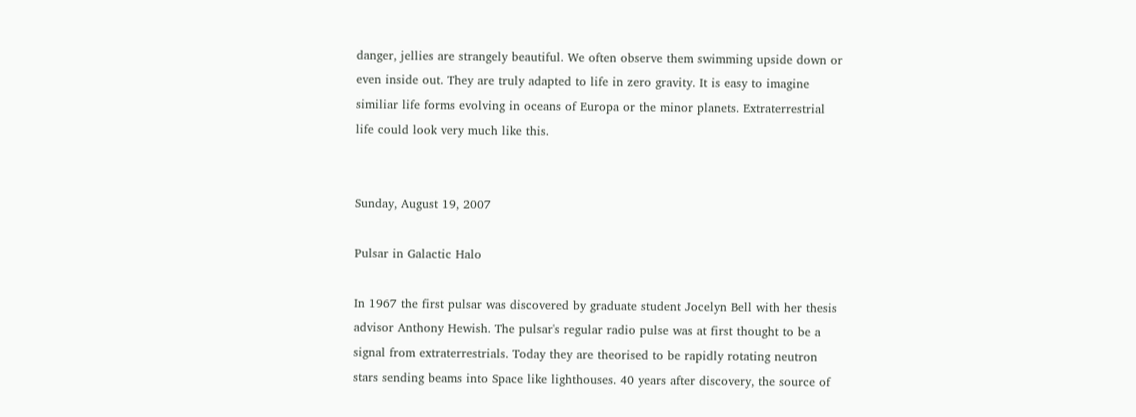danger, jellies are strangely beautiful. We often observe them swimming upside down or even inside out. They are truly adapted to life in zero gravity. It is easy to imagine similiar life forms evolving in oceans of Europa or the minor planets. Extraterrestrial life could look very much like this.


Sunday, August 19, 2007

Pulsar in Galactic Halo

In 1967 the first pulsar was discovered by graduate student Jocelyn Bell with her thesis advisor Anthony Hewish. The pulsar's regular radio pulse was at first thought to be a signal from extraterrestrials. Today they are theorised to be rapidly rotating neutron stars sending beams into Space like lighthouses. 40 years after discovery, the source of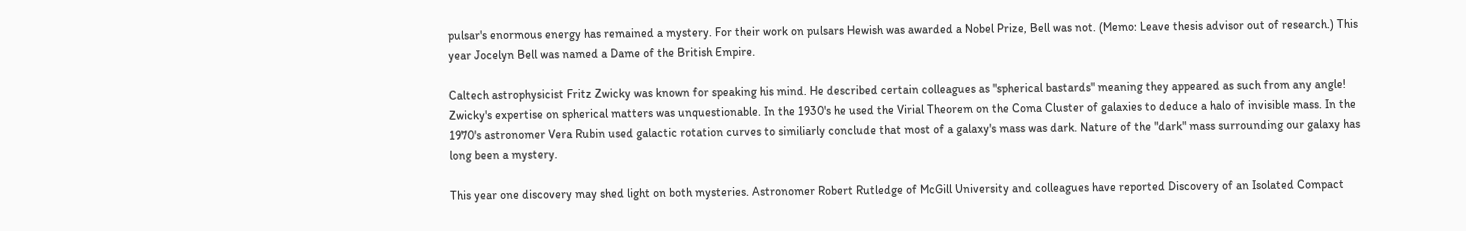pulsar's enormous energy has remained a mystery. For their work on pulsars Hewish was awarded a Nobel Prize, Bell was not. (Memo: Leave thesis advisor out of research.) This year Jocelyn Bell was named a Dame of the British Empire.

Caltech astrophysicist Fritz Zwicky was known for speaking his mind. He described certain colleagues as "spherical bastards" meaning they appeared as such from any angle! Zwicky's expertise on spherical matters was unquestionable. In the 1930's he used the Virial Theorem on the Coma Cluster of galaxies to deduce a halo of invisible mass. In the 1970's astronomer Vera Rubin used galactic rotation curves to similiarly conclude that most of a galaxy's mass was dark. Nature of the "dark" mass surrounding our galaxy has long been a mystery.

This year one discovery may shed light on both mysteries. Astronomer Robert Rutledge of McGill University and colleagues have reported Discovery of an Isolated Compact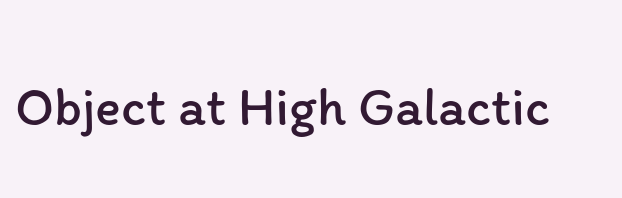Object at High Galactic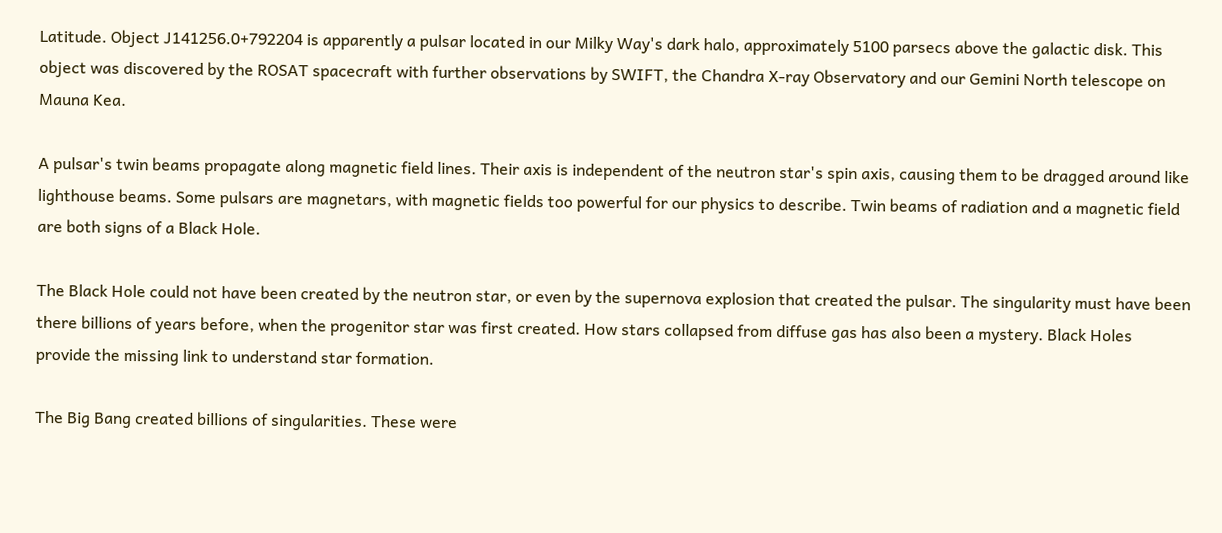Latitude. Object J141256.0+792204 is apparently a pulsar located in our Milky Way's dark halo, approximately 5100 parsecs above the galactic disk. This object was discovered by the ROSAT spacecraft with further observations by SWIFT, the Chandra X-ray Observatory and our Gemini North telescope on Mauna Kea.

A pulsar's twin beams propagate along magnetic field lines. Their axis is independent of the neutron star's spin axis, causing them to be dragged around like lighthouse beams. Some pulsars are magnetars, with magnetic fields too powerful for our physics to describe. Twin beams of radiation and a magnetic field are both signs of a Black Hole.

The Black Hole could not have been created by the neutron star, or even by the supernova explosion that created the pulsar. The singularity must have been there billions of years before, when the progenitor star was first created. How stars collapsed from diffuse gas has also been a mystery. Black Holes provide the missing link to understand star formation.

The Big Bang created billions of singularities. These were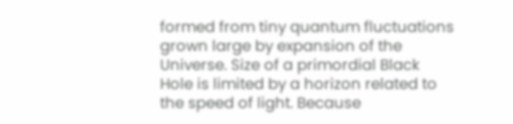formed from tiny quantum fluctuations grown large by expansion of the Universe. Size of a primordial Black Hole is limited by a horizon related to the speed of light. Because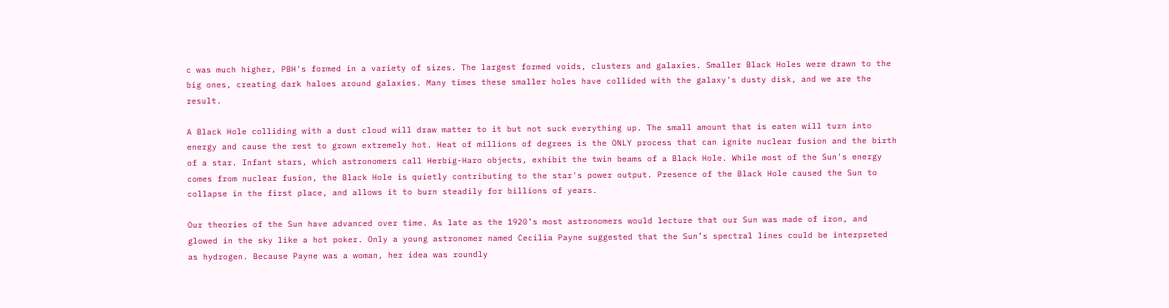c was much higher, PBH's formed in a variety of sizes. The largest formed voids, clusters and galaxies. Smaller Black Holes were drawn to the big ones, creating dark haloes around galaxies. Many times these smaller holes have collided with the galaxy's dusty disk, and we are the result.

A Black Hole colliding with a dust cloud will draw matter to it but not suck everything up. The small amount that is eaten will turn into energy and cause the rest to grown extremely hot. Heat of millions of degrees is the ONLY process that can ignite nuclear fusion and the birth of a star. Infant stars, which astronomers call Herbig-Haro objects, exhibit the twin beams of a Black Hole. While most of the Sun's energy comes from nuclear fusion, the Black Hole is quietly contributing to the star's power output. Presence of the Black Hole caused the Sun to collapse in the first place, and allows it to burn steadily for billions of years.

Our theories of the Sun have advanced over time. As late as the 1920’s most astronomers would lecture that our Sun was made of iron, and glowed in the sky like a hot poker. Only a young astronomer named Cecilia Payne suggested that the Sun’s spectral lines could be interpreted as hydrogen. Because Payne was a woman, her idea was roundly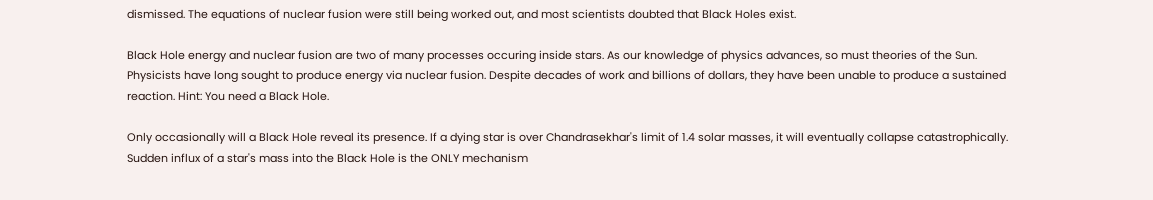dismissed. The equations of nuclear fusion were still being worked out, and most scientists doubted that Black Holes exist.

Black Hole energy and nuclear fusion are two of many processes occuring inside stars. As our knowledge of physics advances, so must theories of the Sun. Physicists have long sought to produce energy via nuclear fusion. Despite decades of work and billions of dollars, they have been unable to produce a sustained reaction. Hint: You need a Black Hole.

Only occasionally will a Black Hole reveal its presence. If a dying star is over Chandrasekhar's limit of 1.4 solar masses, it will eventually collapse catastrophically. Sudden influx of a star's mass into the Black Hole is the ONLY mechanism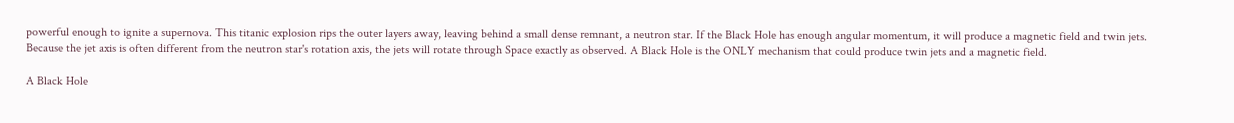powerful enough to ignite a supernova. This titanic explosion rips the outer layers away, leaving behind a small dense remnant, a neutron star. If the Black Hole has enough angular momentum, it will produce a magnetic field and twin jets. Because the jet axis is often different from the neutron star's rotation axis, the jets will rotate through Space exactly as observed. A Black Hole is the ONLY mechanism that could produce twin jets and a magnetic field.

A Black Hole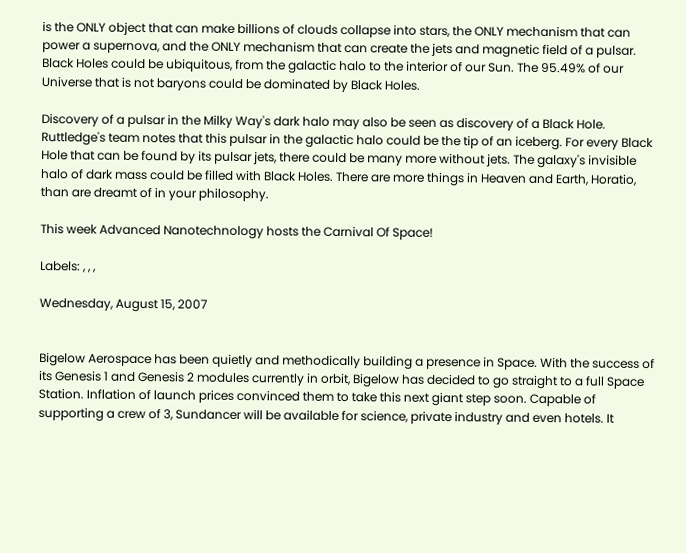is the ONLY object that can make billions of clouds collapse into stars, the ONLY mechanism that can power a supernova, and the ONLY mechanism that can create the jets and magnetic field of a pulsar. Black Holes could be ubiquitous, from the galactic halo to the interior of our Sun. The 95.49% of our Universe that is not baryons could be dominated by Black Holes.

Discovery of a pulsar in the Milky Way's dark halo may also be seen as discovery of a Black Hole. Ruttledge's team notes that this pulsar in the galactic halo could be the tip of an iceberg. For every Black Hole that can be found by its pulsar jets, there could be many more without jets. The galaxy's invisible halo of dark mass could be filled with Black Holes. There are more things in Heaven and Earth, Horatio, than are dreamt of in your philosophy.

This week Advanced Nanotechnology hosts the Carnival Of Space!

Labels: , , ,

Wednesday, August 15, 2007


Bigelow Aerospace has been quietly and methodically building a presence in Space. With the success of its Genesis 1 and Genesis 2 modules currently in orbit, Bigelow has decided to go straight to a full Space Station. Inflation of launch prices convinced them to take this next giant step soon. Capable of supporting a crew of 3, Sundancer will be available for science, private industry and even hotels. It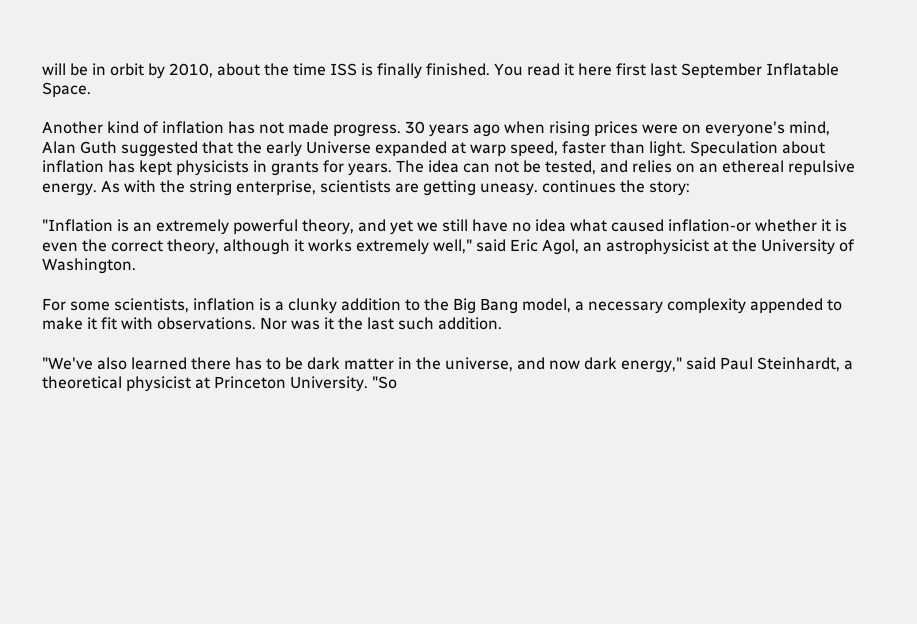will be in orbit by 2010, about the time ISS is finally finished. You read it here first last September Inflatable Space.

Another kind of inflation has not made progress. 30 years ago when rising prices were on everyone's mind, Alan Guth suggested that the early Universe expanded at warp speed, faster than light. Speculation about inflation has kept physicists in grants for years. The idea can not be tested, and relies on an ethereal repulsive energy. As with the string enterprise, scientists are getting uneasy. continues the story:

"Inflation is an extremely powerful theory, and yet we still have no idea what caused inflation-or whether it is even the correct theory, although it works extremely well," said Eric Agol, an astrophysicist at the University of Washington.

For some scientists, inflation is a clunky addition to the Big Bang model, a necessary complexity appended to make it fit with observations. Nor was it the last such addition.

"We've also learned there has to be dark matter in the universe, and now dark energy," said Paul Steinhardt, a theoretical physicist at Princeton University. "So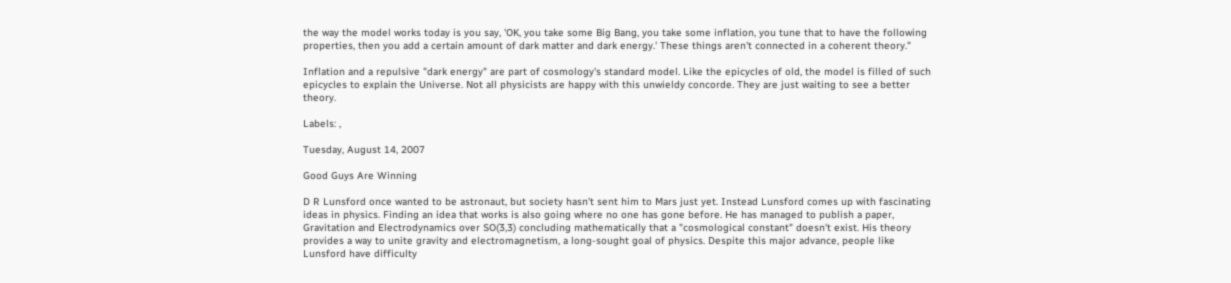the way the model works today is you say, 'OK, you take some Big Bang, you take some inflation, you tune that to have the following properties, then you add a certain amount of dark matter and dark energy.' These things aren't connected in a coherent theory."

Inflation and a repulsive "dark energy" are part of cosmology's standard model. Like the epicycles of old, the model is filled of such epicycles to explain the Universe. Not all physicists are happy with this unwieldy concorde. They are just waiting to see a better theory.

Labels: ,

Tuesday, August 14, 2007

Good Guys Are Winning

D R Lunsford once wanted to be astronaut, but society hasn't sent him to Mars just yet. Instead Lunsford comes up with fascinating ideas in physics. Finding an idea that works is also going where no one has gone before. He has managed to publish a paper, Gravitation and Electrodynamics over SO(3,3) concluding mathematically that a "cosmological constant" doesn't exist. His theory provides a way to unite gravity and electromagnetism, a long-sought goal of physics. Despite this major advance, people like Lunsford have difficulty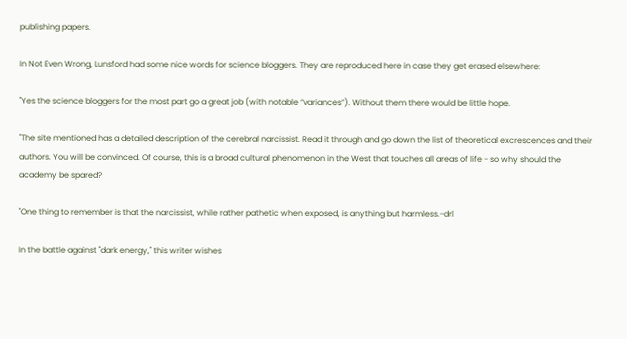publishing papers.

In Not Even Wrong, Lunsford had some nice words for science bloggers. They are reproduced here in case they get erased elsewhere:

"Yes the science bloggers for the most part go a great job (with notable “variances”). Without them there would be little hope.

"The site mentioned has a detailed description of the cerebral narcissist. Read it through and go down the list of theoretical excrescences and their authors. You will be convinced. Of course, this is a broad cultural phenomenon in the West that touches all areas of life - so why should the academy be spared?

"One thing to remember is that the narcissist, while rather pathetic when exposed, is anything but harmless.-drl

In the battle against "dark energy," this writer wishes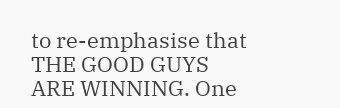to re-emphasise that THE GOOD GUYS ARE WINNING. One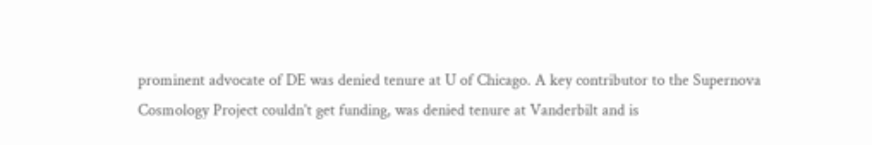prominent advocate of DE was denied tenure at U of Chicago. A key contributor to the Supernova Cosmology Project couldn't get funding, was denied tenure at Vanderbilt and is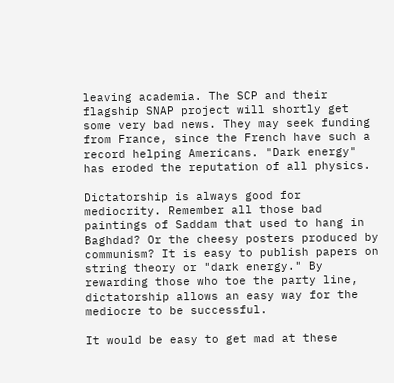leaving academia. The SCP and their flagship SNAP project will shortly get some very bad news. They may seek funding from France, since the French have such a record helping Americans. "Dark energy" has eroded the reputation of all physics.

Dictatorship is always good for mediocrity. Remember all those bad paintings of Saddam that used to hang in Baghdad? Or the cheesy posters produced by communism? It is easy to publish papers on string theory or "dark energy." By rewarding those who toe the party line, dictatorship allows an easy way for the mediocre to be successful.

It would be easy to get mad at these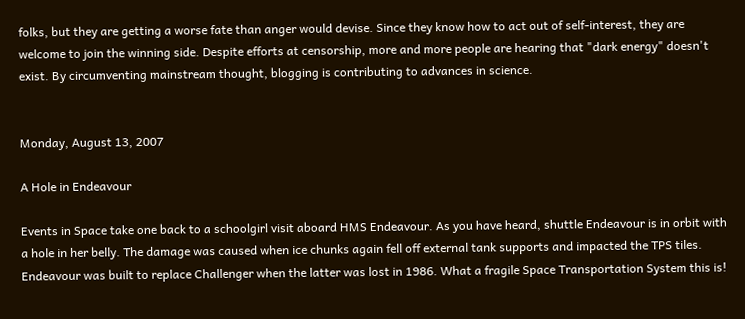folks, but they are getting a worse fate than anger would devise. Since they know how to act out of self-interest, they are welcome to join the winning side. Despite efforts at censorship, more and more people are hearing that "dark energy" doesn't exist. By circumventing mainstream thought, blogging is contributing to advances in science.


Monday, August 13, 2007

A Hole in Endeavour

Events in Space take one back to a schoolgirl visit aboard HMS Endeavour. As you have heard, shuttle Endeavour is in orbit with a hole in her belly. The damage was caused when ice chunks again fell off external tank supports and impacted the TPS tiles. Endeavour was built to replace Challenger when the latter was lost in 1986. What a fragile Space Transportation System this is!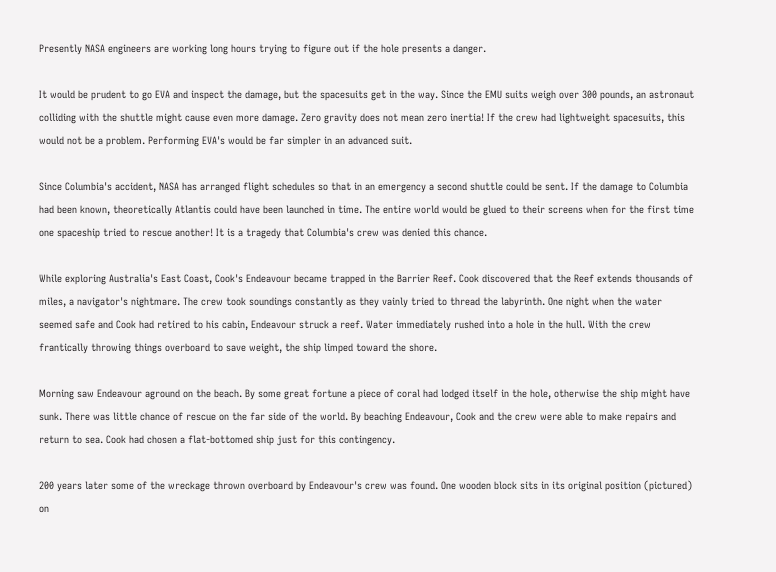Presently NASA engineers are working long hours trying to figure out if the hole presents a danger.

It would be prudent to go EVA and inspect the damage, but the spacesuits get in the way. Since the EMU suits weigh over 300 pounds, an astronaut colliding with the shuttle might cause even more damage. Zero gravity does not mean zero inertia! If the crew had lightweight spacesuits, this would not be a problem. Performing EVA's would be far simpler in an advanced suit.

Since Columbia's accident, NASA has arranged flight schedules so that in an emergency a second shuttle could be sent. If the damage to Columbia had been known, theoretically Atlantis could have been launched in time. The entire world would be glued to their screens when for the first time one spaceship tried to rescue another! It is a tragedy that Columbia's crew was denied this chance.

While exploring Australia's East Coast, Cook's Endeavour became trapped in the Barrier Reef. Cook discovered that the Reef extends thousands of miles, a navigator's nightmare. The crew took soundings constantly as they vainly tried to thread the labyrinth. One night when the water seemed safe and Cook had retired to his cabin, Endeavour struck a reef. Water immediately rushed into a hole in the hull. With the crew frantically throwing things overboard to save weight, the ship limped toward the shore.

Morning saw Endeavour aground on the beach. By some great fortune a piece of coral had lodged itself in the hole, otherwise the ship might have sunk. There was little chance of rescue on the far side of the world. By beaching Endeavour, Cook and the crew were able to make repairs and return to sea. Cook had chosen a flat-bottomed ship just for this contingency.

200 years later some of the wreckage thrown overboard by Endeavour's crew was found. One wooden block sits in its original position (pictured) on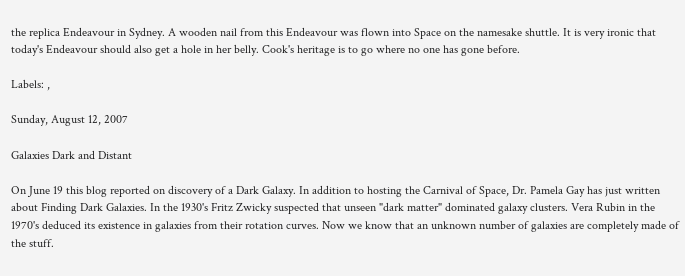the replica Endeavour in Sydney. A wooden nail from this Endeavour was flown into Space on the namesake shuttle. It is very ironic that today's Endeavour should also get a hole in her belly. Cook's heritage is to go where no one has gone before.

Labels: ,

Sunday, August 12, 2007

Galaxies Dark and Distant

On June 19 this blog reported on discovery of a Dark Galaxy. In addition to hosting the Carnival of Space, Dr. Pamela Gay has just written about Finding Dark Galaxies. In the 1930's Fritz Zwicky suspected that unseen "dark matter" dominated galaxy clusters. Vera Rubin in the 1970's deduced its existence in galaxies from their rotation curves. Now we know that an unknown number of galaxies are completely made of the stuff.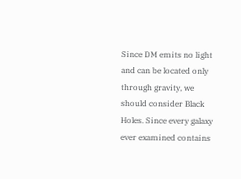Since DM emits no light and can be located only through gravity, we should consider Black Holes. Since every galaxy ever examined contains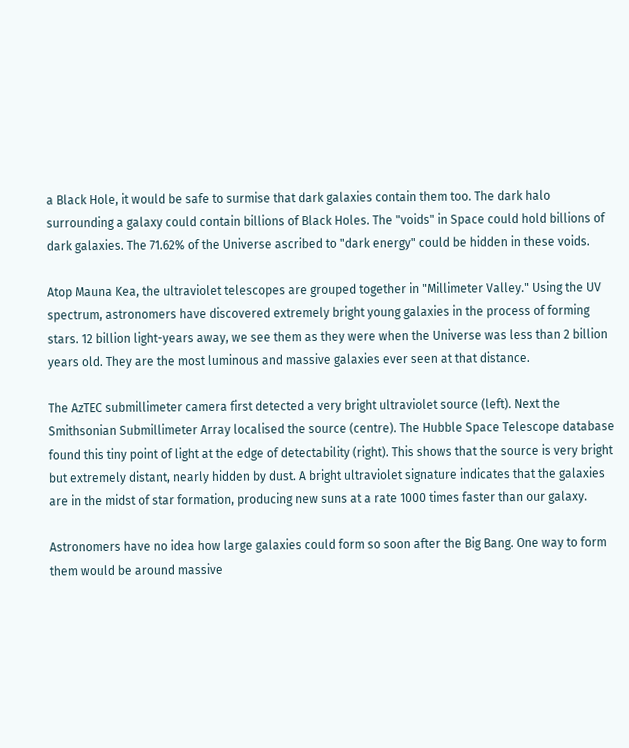a Black Hole, it would be safe to surmise that dark galaxies contain them too. The dark halo surrounding a galaxy could contain billions of Black Holes. The "voids" in Space could hold billions of dark galaxies. The 71.62% of the Universe ascribed to "dark energy" could be hidden in these voids.

Atop Mauna Kea, the ultraviolet telescopes are grouped together in "Millimeter Valley." Using the UV spectrum, astronomers have discovered extremely bright young galaxies in the process of forming stars. 12 billion light-years away, we see them as they were when the Universe was less than 2 billion years old. They are the most luminous and massive galaxies ever seen at that distance.

The AzTEC submillimeter camera first detected a very bright ultraviolet source (left). Next the Smithsonian Submillimeter Array localised the source (centre). The Hubble Space Telescope database found this tiny point of light at the edge of detectability (right). This shows that the source is very bright but extremely distant, nearly hidden by dust. A bright ultraviolet signature indicates that the galaxies are in the midst of star formation, producing new suns at a rate 1000 times faster than our galaxy.

Astronomers have no idea how large galaxies could form so soon after the Big Bang. One way to form them would be around massive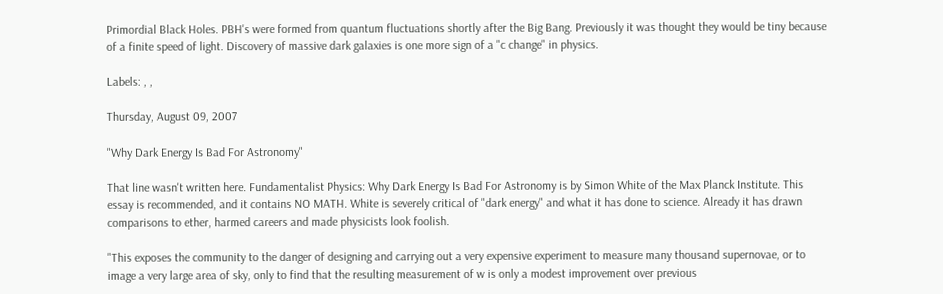Primordial Black Holes. PBH's were formed from quantum fluctuations shortly after the Big Bang. Previously it was thought they would be tiny because of a finite speed of light. Discovery of massive dark galaxies is one more sign of a "c change" in physics.

Labels: , ,

Thursday, August 09, 2007

"Why Dark Energy Is Bad For Astronomy"

That line wasn't written here. Fundamentalist Physics: Why Dark Energy Is Bad For Astronomy is by Simon White of the Max Planck Institute. This essay is recommended, and it contains NO MATH. White is severely critical of "dark energy" and what it has done to science. Already it has drawn comparisons to ether, harmed careers and made physicists look foolish.

"This exposes the community to the danger of designing and carrying out a very expensive experiment to measure many thousand supernovae, or to image a very large area of sky, only to find that the resulting measurement of w is only a modest improvement over previous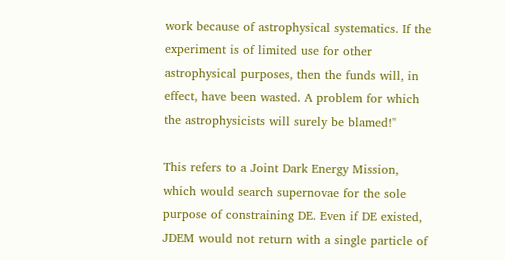work because of astrophysical systematics. If the experiment is of limited use for other astrophysical purposes, then the funds will, in effect, have been wasted. A problem for which the astrophysicists will surely be blamed!"

This refers to a Joint Dark Energy Mission, which would search supernovae for the sole purpose of constraining DE. Even if DE existed, JDEM would not return with a single particle of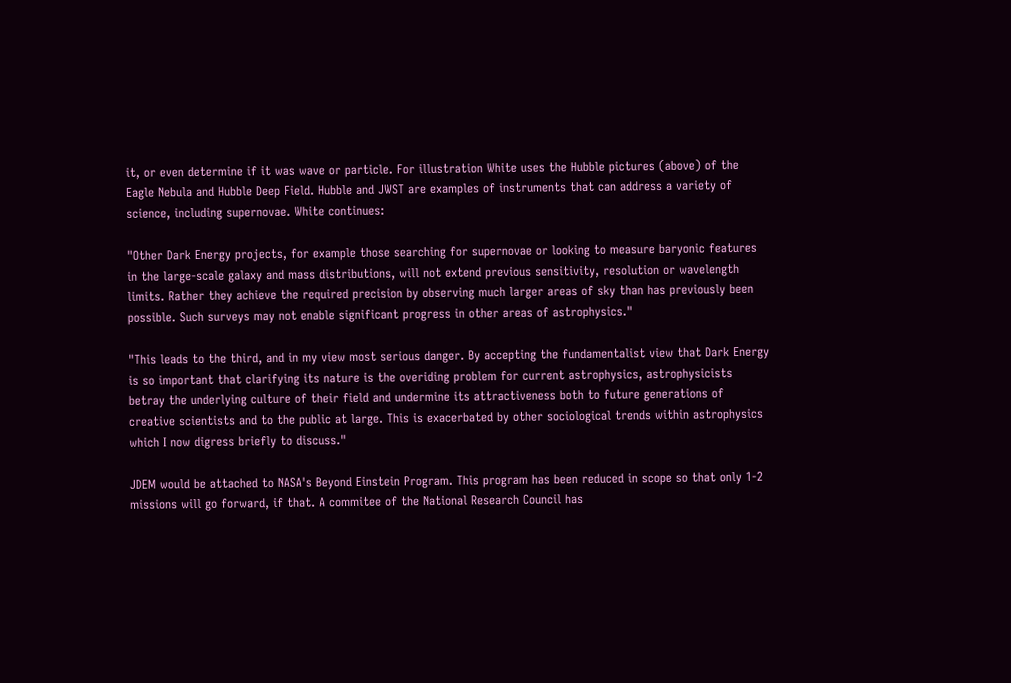it, or even determine if it was wave or particle. For illustration White uses the Hubble pictures (above) of the Eagle Nebula and Hubble Deep Field. Hubble and JWST are examples of instruments that can address a variety of science, including supernovae. White continues:

"Other Dark Energy projects, for example those searching for supernovae or looking to measure baryonic features in the large-scale galaxy and mass distributions, will not extend previous sensitivity, resolution or wavelength limits. Rather they achieve the required precision by observing much larger areas of sky than has previously been possible. Such surveys may not enable significant progress in other areas of astrophysics."

"This leads to the third, and in my view most serious danger. By accepting the fundamentalist view that Dark Energy is so important that clarifying its nature is the overiding problem for current astrophysics, astrophysicists betray the underlying culture of their field and undermine its attractiveness both to future generations of creative scientists and to the public at large. This is exacerbated by other sociological trends within astrophysics which I now digress briefly to discuss."

JDEM would be attached to NASA's Beyond Einstein Program. This program has been reduced in scope so that only 1-2 missions will go forward, if that. A commitee of the National Research Council has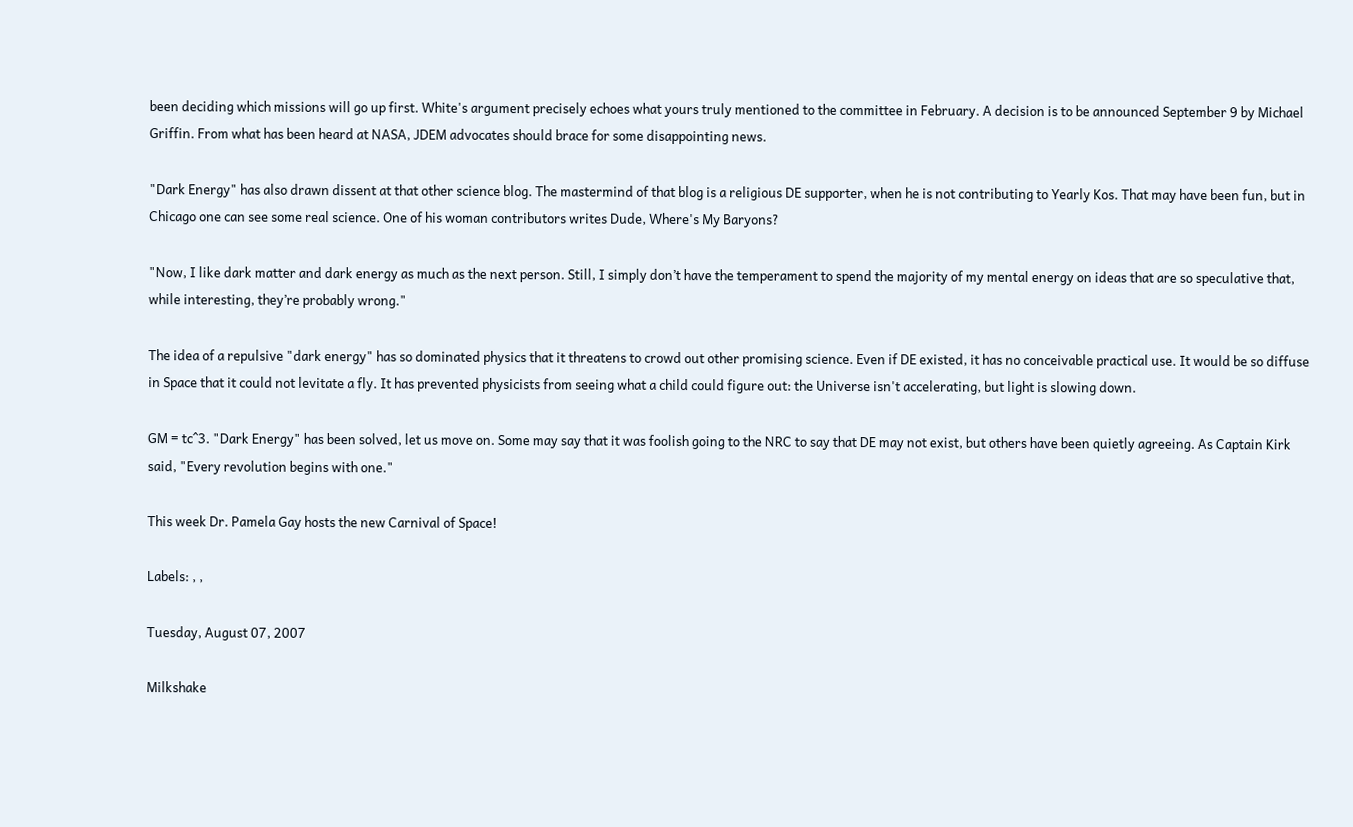been deciding which missions will go up first. White's argument precisely echoes what yours truly mentioned to the committee in February. A decision is to be announced September 9 by Michael Griffin. From what has been heard at NASA, JDEM advocates should brace for some disappointing news.

"Dark Energy" has also drawn dissent at that other science blog. The mastermind of that blog is a religious DE supporter, when he is not contributing to Yearly Kos. That may have been fun, but in Chicago one can see some real science. One of his woman contributors writes Dude, Where's My Baryons?

"Now, I like dark matter and dark energy as much as the next person. Still, I simply don’t have the temperament to spend the majority of my mental energy on ideas that are so speculative that, while interesting, they’re probably wrong."

The idea of a repulsive "dark energy" has so dominated physics that it threatens to crowd out other promising science. Even if DE existed, it has no conceivable practical use. It would be so diffuse in Space that it could not levitate a fly. It has prevented physicists from seeing what a child could figure out: the Universe isn't accelerating, but light is slowing down.

GM = tc^3. "Dark Energy" has been solved, let us move on. Some may say that it was foolish going to the NRC to say that DE may not exist, but others have been quietly agreeing. As Captain Kirk said, "Every revolution begins with one."

This week Dr. Pamela Gay hosts the new Carnival of Space!

Labels: , ,

Tuesday, August 07, 2007

Milkshake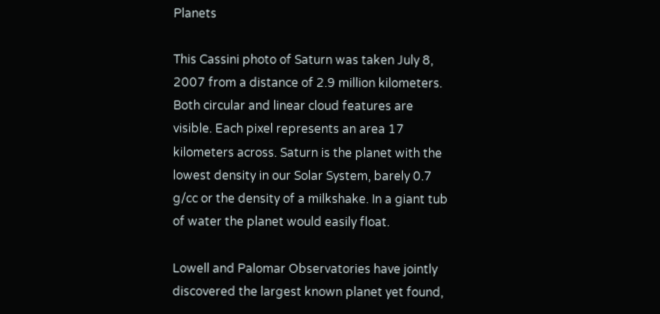Planets

This Cassini photo of Saturn was taken July 8, 2007 from a distance of 2.9 million kilometers. Both circular and linear cloud features are visible. Each pixel represents an area 17 kilometers across. Saturn is the planet with the lowest density in our Solar System, barely 0.7 g/cc or the density of a milkshake. In a giant tub of water the planet would easily float.

Lowell and Palomar Observatories have jointly discovered the largest known planet yet found,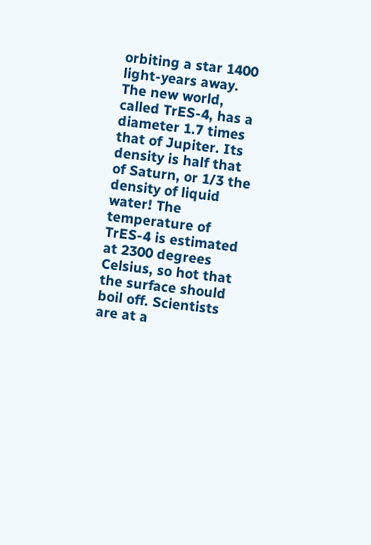orbiting a star 1400 light-years away. The new world, called TrES-4, has a diameter 1.7 times that of Jupiter. Its density is half that of Saturn, or 1/3 the density of liquid water! The temperature of TrES-4 is estimated at 2300 degrees Celsius, so hot that the surface should boil off. Scientists are at a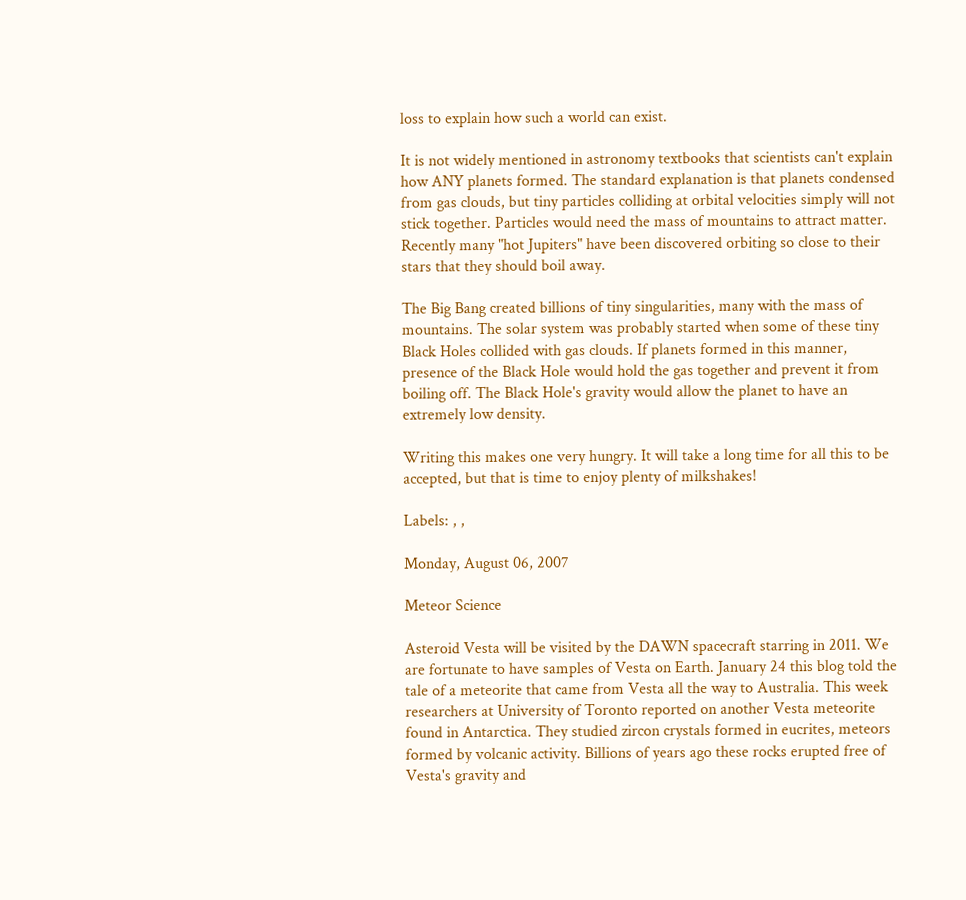loss to explain how such a world can exist.

It is not widely mentioned in astronomy textbooks that scientists can't explain how ANY planets formed. The standard explanation is that planets condensed from gas clouds, but tiny particles colliding at orbital velocities simply will not stick together. Particles would need the mass of mountains to attract matter. Recently many "hot Jupiters" have been discovered orbiting so close to their stars that they should boil away.

The Big Bang created billions of tiny singularities, many with the mass of mountains. The solar system was probably started when some of these tiny Black Holes collided with gas clouds. If planets formed in this manner, presence of the Black Hole would hold the gas together and prevent it from boiling off. The Black Hole's gravity would allow the planet to have an extremely low density.

Writing this makes one very hungry. It will take a long time for all this to be accepted, but that is time to enjoy plenty of milkshakes!

Labels: , ,

Monday, August 06, 2007

Meteor Science

Asteroid Vesta will be visited by the DAWN spacecraft starring in 2011. We are fortunate to have samples of Vesta on Earth. January 24 this blog told the tale of a meteorite that came from Vesta all the way to Australia. This week researchers at University of Toronto reported on another Vesta meteorite found in Antarctica. They studied zircon crystals formed in eucrites, meteors formed by volcanic activity. Billions of years ago these rocks erupted free of Vesta's gravity and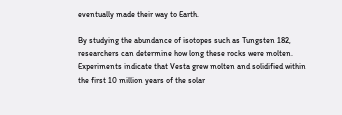eventually made their way to Earth.

By studying the abundance of isotopes such as Tungsten 182, researchers can determine how long these rocks were molten. Experiments indicate that Vesta grew molten and solidified within the first 10 million years of the solar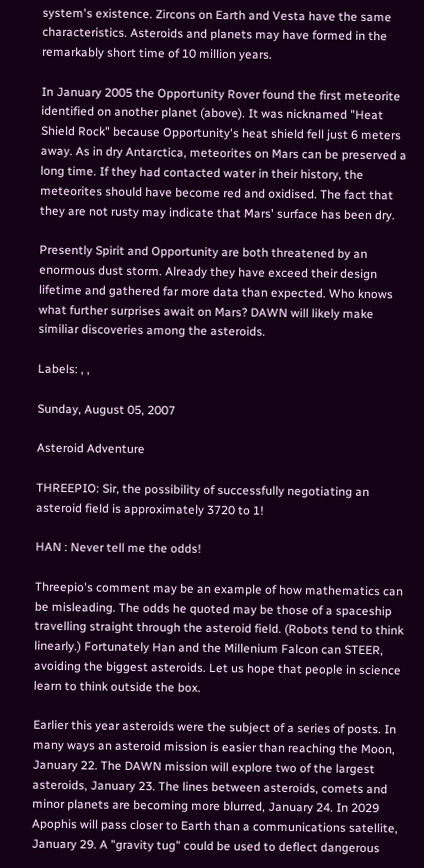system's existence. Zircons on Earth and Vesta have the same characteristics. Asteroids and planets may have formed in the remarkably short time of 10 million years.

In January 2005 the Opportunity Rover found the first meteorite identified on another planet (above). It was nicknamed "Heat Shield Rock" because Opportunity's heat shield fell just 6 meters away. As in dry Antarctica, meteorites on Mars can be preserved a long time. If they had contacted water in their history, the meteorites should have become red and oxidised. The fact that they are not rusty may indicate that Mars' surface has been dry.

Presently Spirit and Opportunity are both threatened by an enormous dust storm. Already they have exceed their design lifetime and gathered far more data than expected. Who knows what further surprises await on Mars? DAWN will likely make similiar discoveries among the asteroids.

Labels: , ,

Sunday, August 05, 2007

Asteroid Adventure

THREEPIO: Sir, the possibility of successfully negotiating an asteroid field is approximately 3720 to 1!

HAN : Never tell me the odds!

Threepio's comment may be an example of how mathematics can be misleading. The odds he quoted may be those of a spaceship travelling straight through the asteroid field. (Robots tend to think linearly.) Fortunately Han and the Millenium Falcon can STEER, avoiding the biggest asteroids. Let us hope that people in science learn to think outside the box.

Earlier this year asteroids were the subject of a series of posts. In many ways an asteroid mission is easier than reaching the Moon, January 22. The DAWN mission will explore two of the largest asteroids, January 23. The lines between asteroids, comets and minor planets are becoming more blurred, January 24. In 2029 Apophis will pass closer to Earth than a communications satellite, January 29. A "gravity tug" could be used to deflect dangerous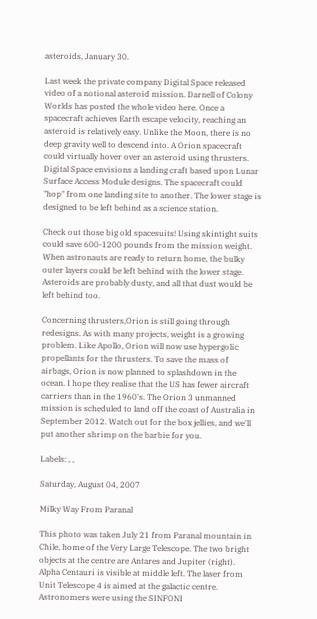asteroids, January 30.

Last week the private company Digital Space released video of a notional asteroid mission. Darnell of Colony Worlds has posted the whole video here. Once a spacecraft achieves Earth escape velocity, reaching an asteroid is relatively easy. Unlike the Moon, there is no deep gravity well to descend into. A Orion spacecraft could virtually hover over an asteroid using thrusters. Digital Space envisions a landing craft based upon Lunar Surface Access Module designs. The spacecraft could "hop" from one landing site to another. The lower stage is designed to be left behind as a science station.

Check out those big old spacesuits! Using skintight suits could save 600-1200 pounds from the mission weight. When astronauts are ready to return home, the bulky outer layers could be left behind with the lower stage. Asteroids are probably dusty, and all that dust would be left behind too.

Concerning thrusters,Orion is still going through redesigns. As with many projects, weight is a growing problem. Like Apollo, Orion will now use hypergolic propellants for the thrusters. To save the mass of airbags, Orion is now planned to splashdown in the ocean. I hope they realise that the US has fewer aircraft carriers than in the 1960's. The Orion 3 unmanned mission is scheduled to land off the coast of Australia in September 2012. Watch out for the box jellies, and we'll put another shrimp on the barbie for you.

Labels: , ,

Saturday, August 04, 2007

Milky Way From Paranal

This photo was taken July 21 from Paranal mountain in Chile, home of the Very Large Telescope. The two bright objects at the centre are Antares and Jupiter (right). Alpha Centauri is visible at middle left. The laser from Unit Telescope 4 is aimed at the galactic centre. Astronomers were using the SINFONI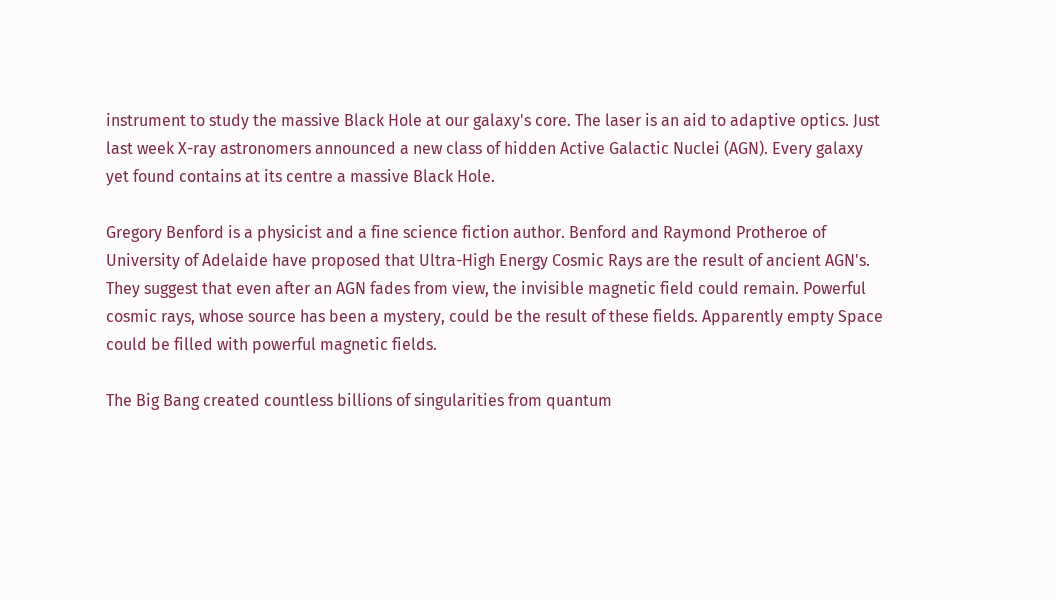instrument to study the massive Black Hole at our galaxy's core. The laser is an aid to adaptive optics. Just last week X-ray astronomers announced a new class of hidden Active Galactic Nuclei (AGN). Every galaxy yet found contains at its centre a massive Black Hole.

Gregory Benford is a physicist and a fine science fiction author. Benford and Raymond Protheroe of University of Adelaide have proposed that Ultra-High Energy Cosmic Rays are the result of ancient AGN's. They suggest that even after an AGN fades from view, the invisible magnetic field could remain. Powerful cosmic rays, whose source has been a mystery, could be the result of these fields. Apparently empty Space could be filled with powerful magnetic fields.

The Big Bang created countless billions of singularities from quantum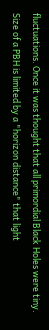fluctuations. Once it was thought that all primordial Black Holes were tiny. Size of a PBH is limited by a "horizon distance" that light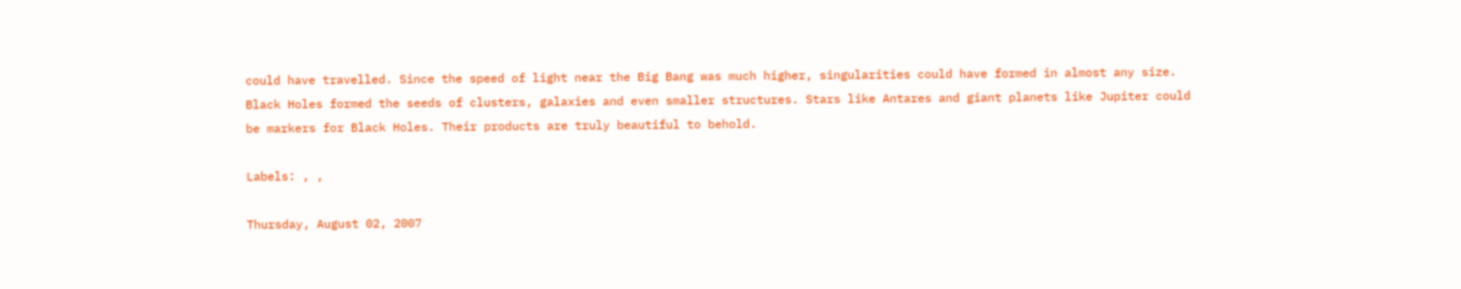could have travelled. Since the speed of light near the Big Bang was much higher, singularities could have formed in almost any size. Black Holes formed the seeds of clusters, galaxies and even smaller structures. Stars like Antares and giant planets like Jupiter could be markers for Black Holes. Their products are truly beautiful to behold.

Labels: , ,

Thursday, August 02, 2007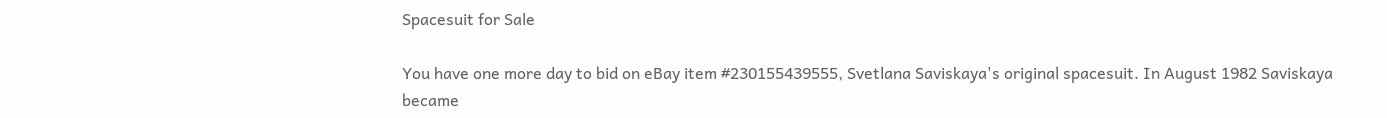Spacesuit for Sale

You have one more day to bid on eBay item #230155439555, Svetlana Saviskaya's original spacesuit. In August 1982 Saviskaya became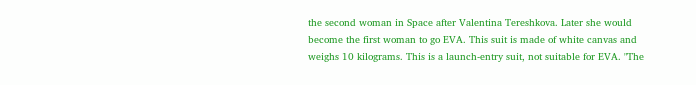the second woman in Space after Valentina Tereshkova. Later she would become the first woman to go EVA. This suit is made of white canvas and weighs 10 kilograms. This is a launch-entry suit, not suitable for EVA. "The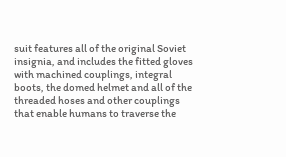suit features all of the original Soviet insignia, and includes the fitted gloves with machined couplings, integral boots, the domed helmet and all of the threaded hoses and other couplings that enable humans to traverse the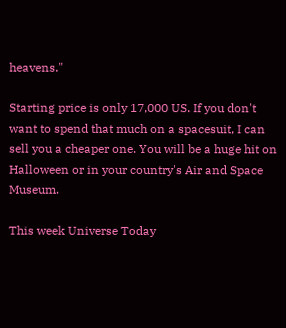heavens."

Starting price is only 17,000 US. If you don't want to spend that much on a spacesuit, I can sell you a cheaper one. You will be a huge hit on Halloween or in your country's Air and Space Museum.

This week Universe Today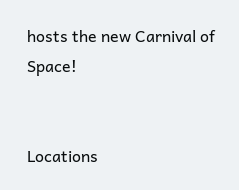hosts the new Carnival of Space!


Locations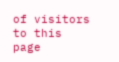of visitors to this page